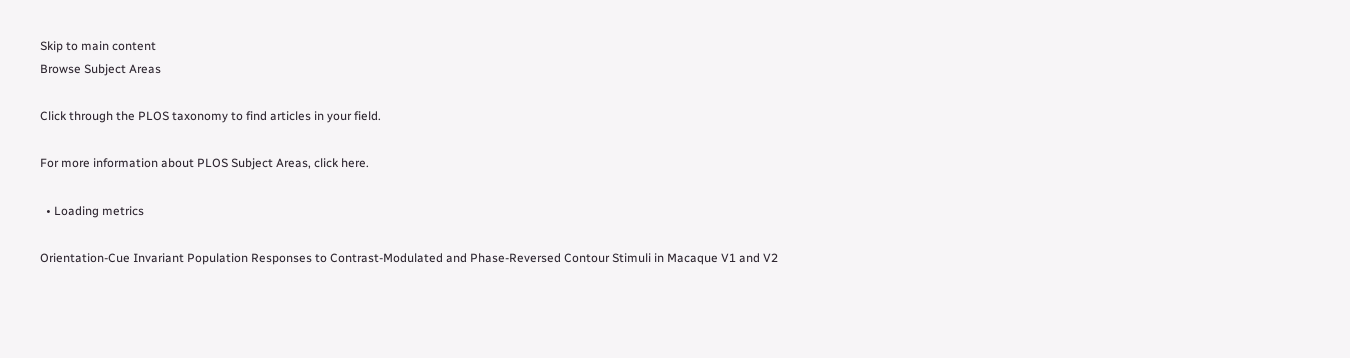Skip to main content
Browse Subject Areas

Click through the PLOS taxonomy to find articles in your field.

For more information about PLOS Subject Areas, click here.

  • Loading metrics

Orientation-Cue Invariant Population Responses to Contrast-Modulated and Phase-Reversed Contour Stimuli in Macaque V1 and V2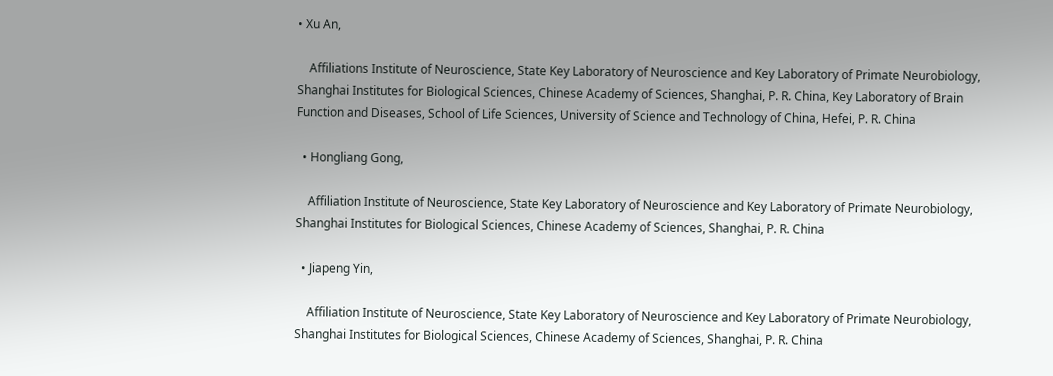• Xu An,

    Affiliations Institute of Neuroscience, State Key Laboratory of Neuroscience and Key Laboratory of Primate Neurobiology, Shanghai Institutes for Biological Sciences, Chinese Academy of Sciences, Shanghai, P. R. China, Key Laboratory of Brain Function and Diseases, School of Life Sciences, University of Science and Technology of China, Hefei, P. R. China

  • Hongliang Gong,

    Affiliation Institute of Neuroscience, State Key Laboratory of Neuroscience and Key Laboratory of Primate Neurobiology, Shanghai Institutes for Biological Sciences, Chinese Academy of Sciences, Shanghai, P. R. China

  • Jiapeng Yin,

    Affiliation Institute of Neuroscience, State Key Laboratory of Neuroscience and Key Laboratory of Primate Neurobiology, Shanghai Institutes for Biological Sciences, Chinese Academy of Sciences, Shanghai, P. R. China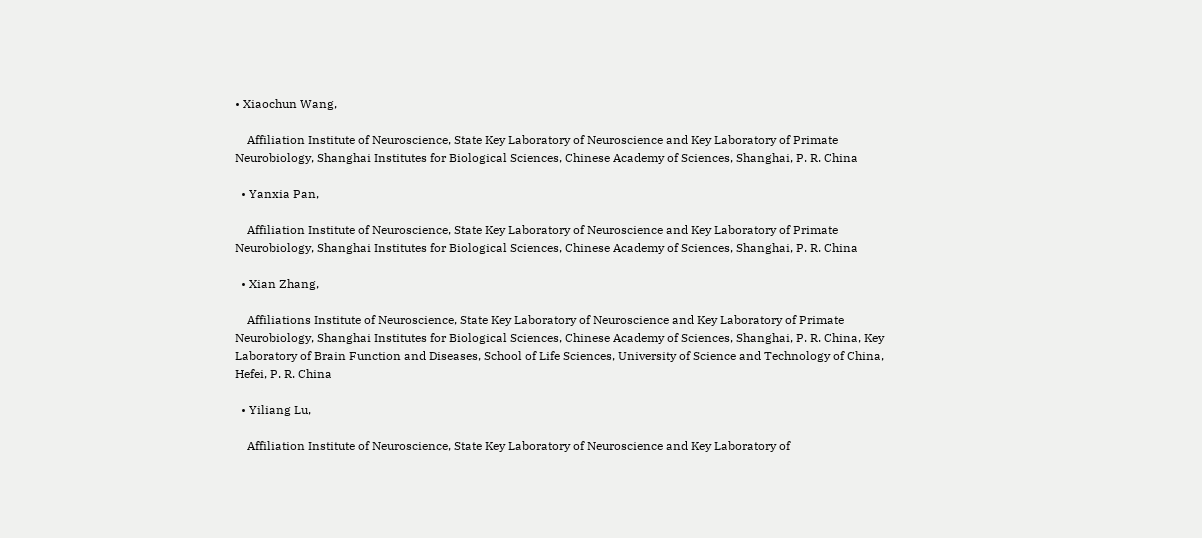• Xiaochun Wang,

    Affiliation Institute of Neuroscience, State Key Laboratory of Neuroscience and Key Laboratory of Primate Neurobiology, Shanghai Institutes for Biological Sciences, Chinese Academy of Sciences, Shanghai, P. R. China

  • Yanxia Pan,

    Affiliation Institute of Neuroscience, State Key Laboratory of Neuroscience and Key Laboratory of Primate Neurobiology, Shanghai Institutes for Biological Sciences, Chinese Academy of Sciences, Shanghai, P. R. China

  • Xian Zhang,

    Affiliations Institute of Neuroscience, State Key Laboratory of Neuroscience and Key Laboratory of Primate Neurobiology, Shanghai Institutes for Biological Sciences, Chinese Academy of Sciences, Shanghai, P. R. China, Key Laboratory of Brain Function and Diseases, School of Life Sciences, University of Science and Technology of China, Hefei, P. R. China

  • Yiliang Lu,

    Affiliation Institute of Neuroscience, State Key Laboratory of Neuroscience and Key Laboratory of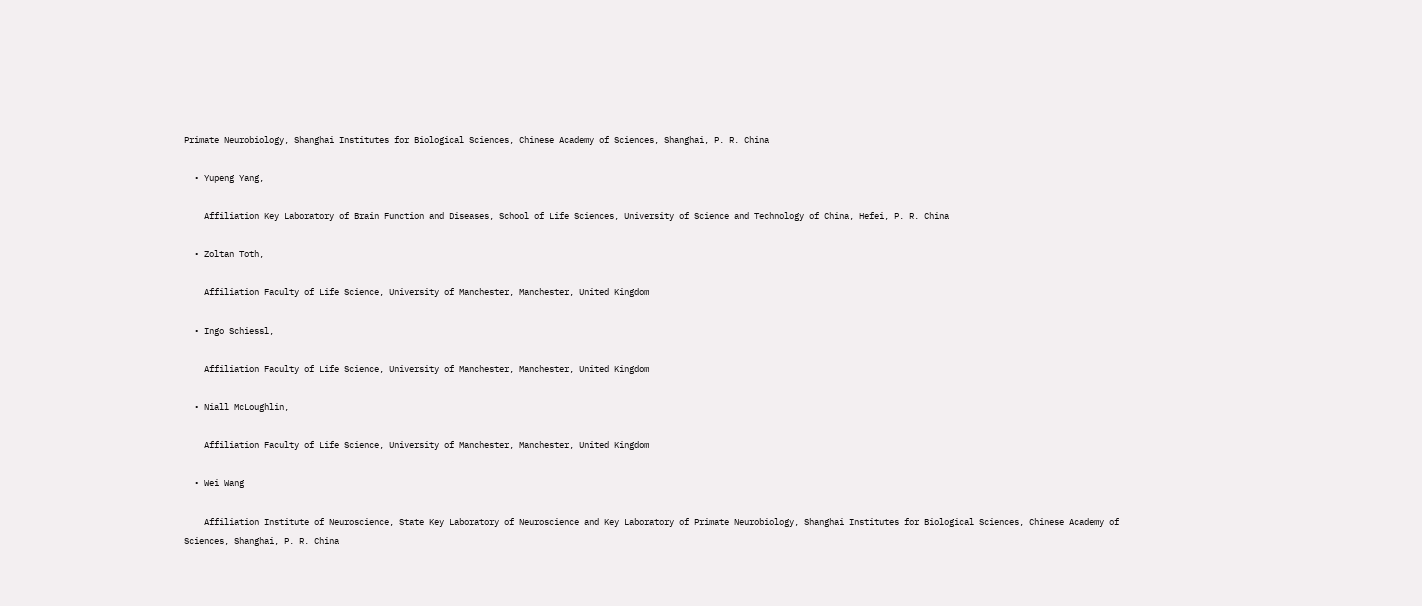Primate Neurobiology, Shanghai Institutes for Biological Sciences, Chinese Academy of Sciences, Shanghai, P. R. China

  • Yupeng Yang,

    Affiliation Key Laboratory of Brain Function and Diseases, School of Life Sciences, University of Science and Technology of China, Hefei, P. R. China

  • Zoltan Toth,

    Affiliation Faculty of Life Science, University of Manchester, Manchester, United Kingdom

  • Ingo Schiessl,

    Affiliation Faculty of Life Science, University of Manchester, Manchester, United Kingdom

  • Niall McLoughlin,

    Affiliation Faculty of Life Science, University of Manchester, Manchester, United Kingdom

  • Wei Wang

    Affiliation Institute of Neuroscience, State Key Laboratory of Neuroscience and Key Laboratory of Primate Neurobiology, Shanghai Institutes for Biological Sciences, Chinese Academy of Sciences, Shanghai, P. R. China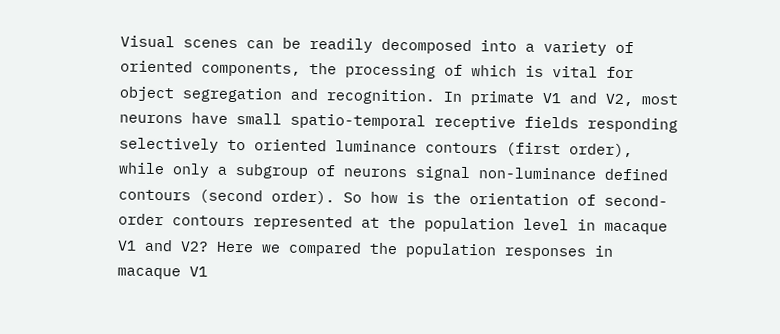Visual scenes can be readily decomposed into a variety of oriented components, the processing of which is vital for object segregation and recognition. In primate V1 and V2, most neurons have small spatio-temporal receptive fields responding selectively to oriented luminance contours (first order), while only a subgroup of neurons signal non-luminance defined contours (second order). So how is the orientation of second-order contours represented at the population level in macaque V1 and V2? Here we compared the population responses in macaque V1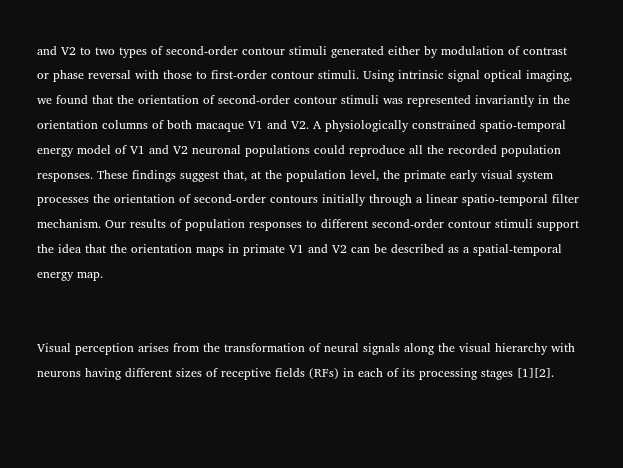and V2 to two types of second-order contour stimuli generated either by modulation of contrast or phase reversal with those to first-order contour stimuli. Using intrinsic signal optical imaging, we found that the orientation of second-order contour stimuli was represented invariantly in the orientation columns of both macaque V1 and V2. A physiologically constrained spatio-temporal energy model of V1 and V2 neuronal populations could reproduce all the recorded population responses. These findings suggest that, at the population level, the primate early visual system processes the orientation of second-order contours initially through a linear spatio-temporal filter mechanism. Our results of population responses to different second-order contour stimuli support the idea that the orientation maps in primate V1 and V2 can be described as a spatial-temporal energy map.


Visual perception arises from the transformation of neural signals along the visual hierarchy with neurons having different sizes of receptive fields (RFs) in each of its processing stages [1][2].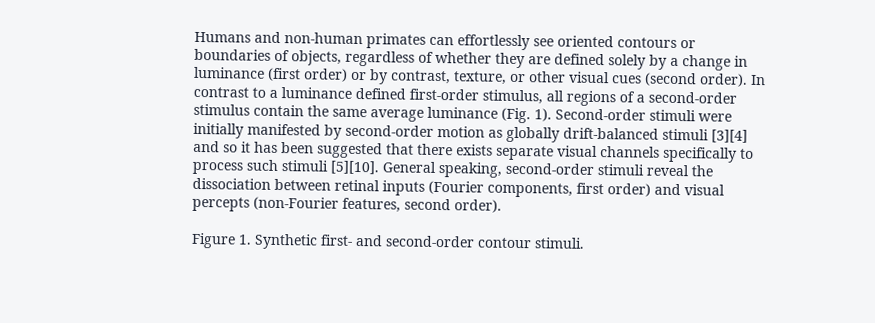Humans and non-human primates can effortlessly see oriented contours or boundaries of objects, regardless of whether they are defined solely by a change in luminance (first order) or by contrast, texture, or other visual cues (second order). In contrast to a luminance defined first-order stimulus, all regions of a second-order stimulus contain the same average luminance (Fig. 1). Second-order stimuli were initially manifested by second-order motion as globally drift-balanced stimuli [3][4] and so it has been suggested that there exists separate visual channels specifically to process such stimuli [5][10]. General speaking, second-order stimuli reveal the dissociation between retinal inputs (Fourier components, first order) and visual percepts (non-Fourier features, second order).

Figure 1. Synthetic first- and second-order contour stimuli.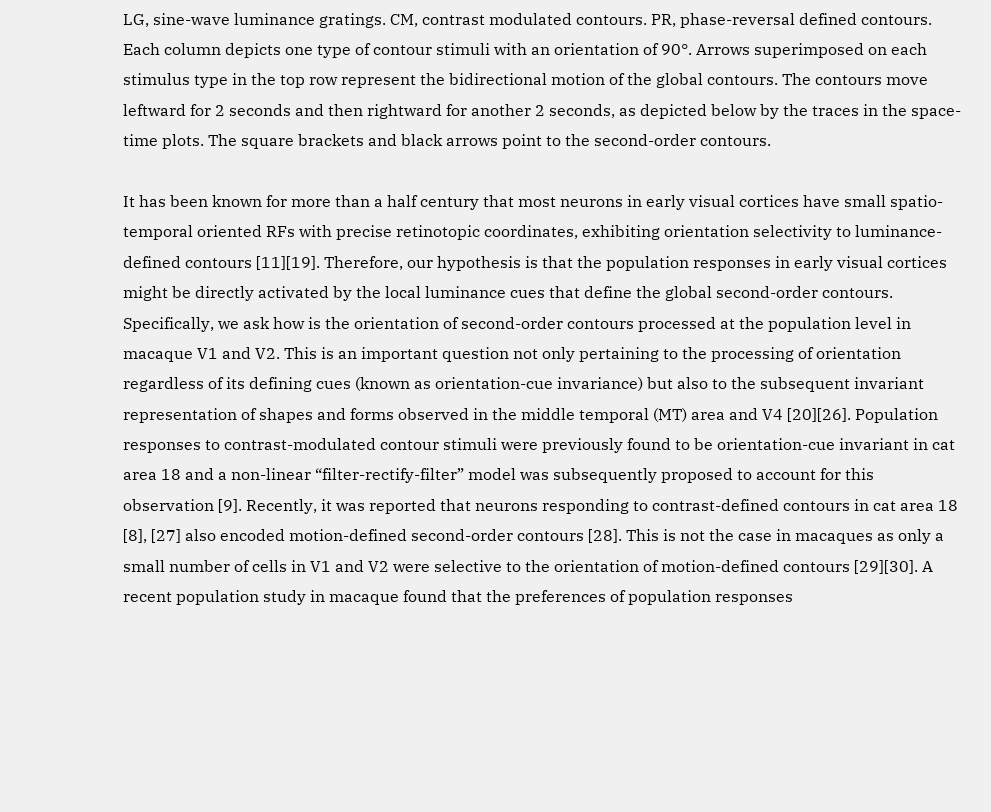LG, sine-wave luminance gratings. CM, contrast modulated contours. PR, phase-reversal defined contours. Each column depicts one type of contour stimuli with an orientation of 90°. Arrows superimposed on each stimulus type in the top row represent the bidirectional motion of the global contours. The contours move leftward for 2 seconds and then rightward for another 2 seconds, as depicted below by the traces in the space-time plots. The square brackets and black arrows point to the second-order contours.

It has been known for more than a half century that most neurons in early visual cortices have small spatio-temporal oriented RFs with precise retinotopic coordinates, exhibiting orientation selectivity to luminance-defined contours [11][19]. Therefore, our hypothesis is that the population responses in early visual cortices might be directly activated by the local luminance cues that define the global second-order contours. Specifically, we ask how is the orientation of second-order contours processed at the population level in macaque V1 and V2. This is an important question not only pertaining to the processing of orientation regardless of its defining cues (known as orientation-cue invariance) but also to the subsequent invariant representation of shapes and forms observed in the middle temporal (MT) area and V4 [20][26]. Population responses to contrast-modulated contour stimuli were previously found to be orientation-cue invariant in cat area 18 and a non-linear “filter-rectify-filter” model was subsequently proposed to account for this observation [9]. Recently, it was reported that neurons responding to contrast-defined contours in cat area 18 [8], [27] also encoded motion-defined second-order contours [28]. This is not the case in macaques as only a small number of cells in V1 and V2 were selective to the orientation of motion-defined contours [29][30]. A recent population study in macaque found that the preferences of population responses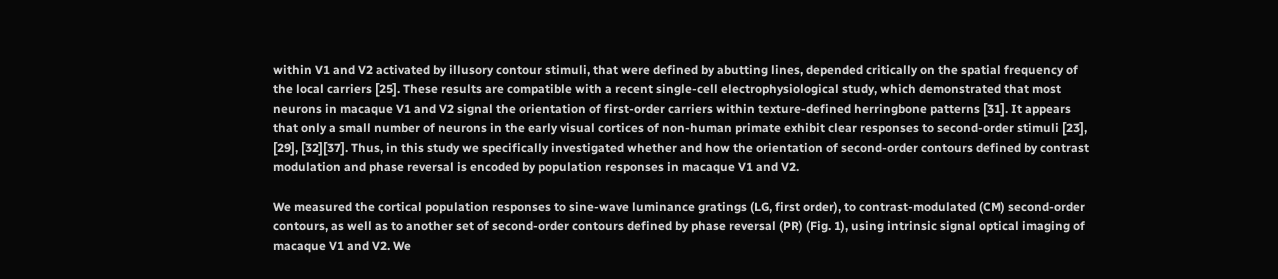within V1 and V2 activated by illusory contour stimuli, that were defined by abutting lines, depended critically on the spatial frequency of the local carriers [25]. These results are compatible with a recent single-cell electrophysiological study, which demonstrated that most neurons in macaque V1 and V2 signal the orientation of first-order carriers within texture-defined herringbone patterns [31]. It appears that only a small number of neurons in the early visual cortices of non-human primate exhibit clear responses to second-order stimuli [23], [29], [32][37]. Thus, in this study we specifically investigated whether and how the orientation of second-order contours defined by contrast modulation and phase reversal is encoded by population responses in macaque V1 and V2.

We measured the cortical population responses to sine-wave luminance gratings (LG, first order), to contrast-modulated (CM) second-order contours, as well as to another set of second-order contours defined by phase reversal (PR) (Fig. 1), using intrinsic signal optical imaging of macaque V1 and V2. We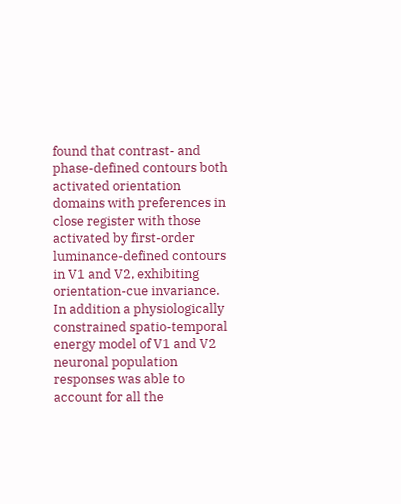found that contrast- and phase-defined contours both activated orientation domains with preferences in close register with those activated by first-order luminance-defined contours in V1 and V2, exhibiting orientation-cue invariance. In addition a physiologically constrained spatio-temporal energy model of V1 and V2 neuronal population responses was able to account for all the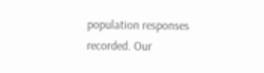population responses recorded. Our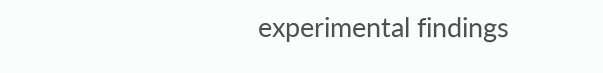experimental findings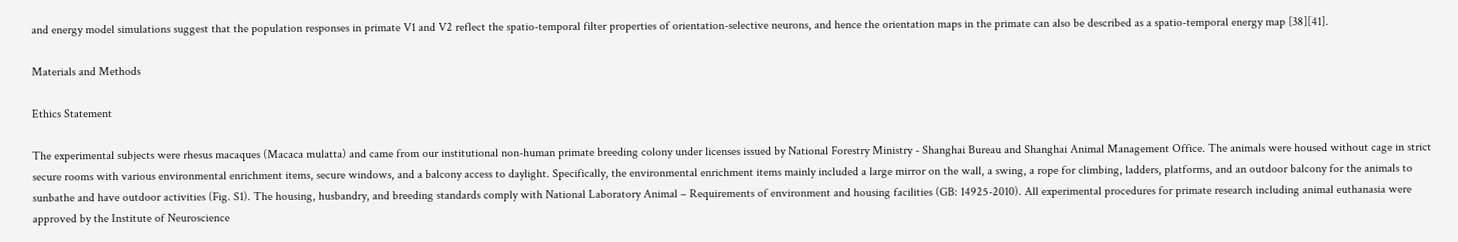and energy model simulations suggest that the population responses in primate V1 and V2 reflect the spatio-temporal filter properties of orientation-selective neurons, and hence the orientation maps in the primate can also be described as a spatio-temporal energy map [38][41].

Materials and Methods

Ethics Statement

The experimental subjects were rhesus macaques (Macaca mulatta) and came from our institutional non-human primate breeding colony under licenses issued by National Forestry Ministry - Shanghai Bureau and Shanghai Animal Management Office. The animals were housed without cage in strict secure rooms with various environmental enrichment items, secure windows, and a balcony access to daylight. Specifically, the environmental enrichment items mainly included a large mirror on the wall, a swing, a rope for climbing, ladders, platforms, and an outdoor balcony for the animals to sunbathe and have outdoor activities (Fig. S1). The housing, husbandry, and breeding standards comply with National Laboratory Animal – Requirements of environment and housing facilities (GB: 14925-2010). All experimental procedures for primate research including animal euthanasia were approved by the Institute of Neuroscience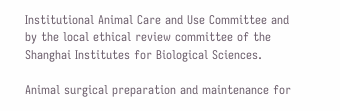Institutional Animal Care and Use Committee and by the local ethical review committee of the Shanghai Institutes for Biological Sciences.

Animal surgical preparation and maintenance for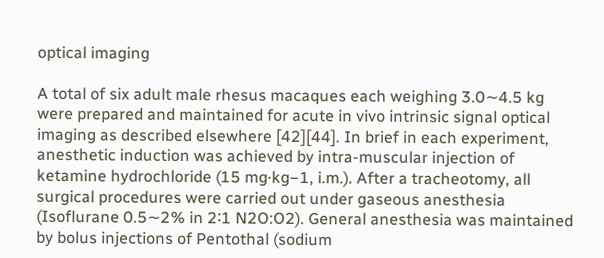optical imaging

A total of six adult male rhesus macaques each weighing 3.0∼4.5 kg were prepared and maintained for acute in vivo intrinsic signal optical imaging as described elsewhere [42][44]. In brief in each experiment, anesthetic induction was achieved by intra-muscular injection of ketamine hydrochloride (15 mg·kg−1, i.m.). After a tracheotomy, all surgical procedures were carried out under gaseous anesthesia (Isoflurane 0.5∼2% in 2∶1 N2O:O2). General anesthesia was maintained by bolus injections of Pentothal (sodium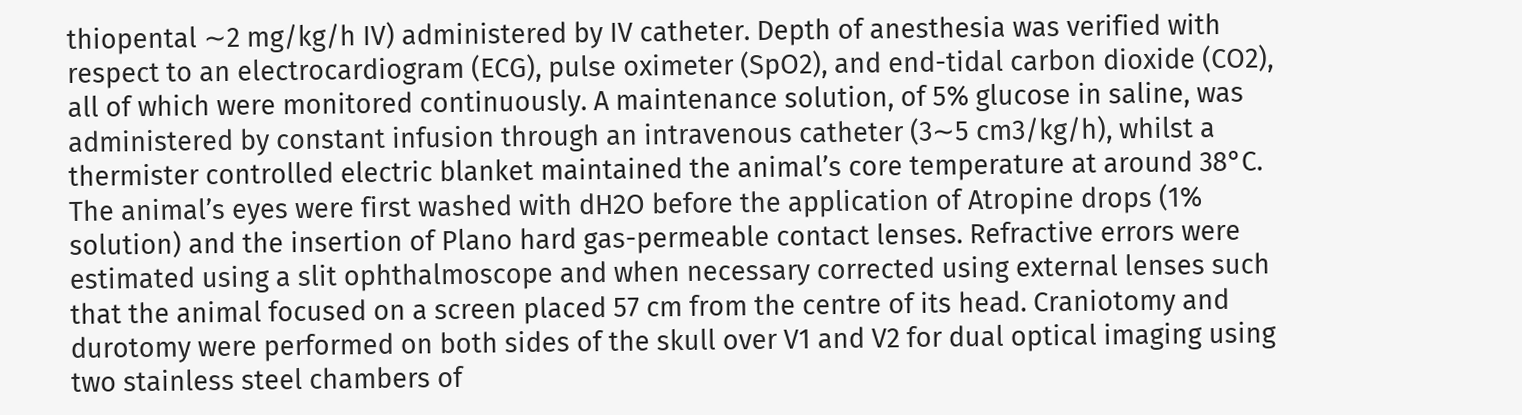thiopental ∼2 mg/kg/h IV) administered by IV catheter. Depth of anesthesia was verified with respect to an electrocardiogram (ECG), pulse oximeter (SpO2), and end-tidal carbon dioxide (CO2), all of which were monitored continuously. A maintenance solution, of 5% glucose in saline, was administered by constant infusion through an intravenous catheter (3∼5 cm3/kg/h), whilst a thermister controlled electric blanket maintained the animal’s core temperature at around 38°C. The animal’s eyes were first washed with dH2O before the application of Atropine drops (1% solution) and the insertion of Plano hard gas-permeable contact lenses. Refractive errors were estimated using a slit ophthalmoscope and when necessary corrected using external lenses such that the animal focused on a screen placed 57 cm from the centre of its head. Craniotomy and durotomy were performed on both sides of the skull over V1 and V2 for dual optical imaging using two stainless steel chambers of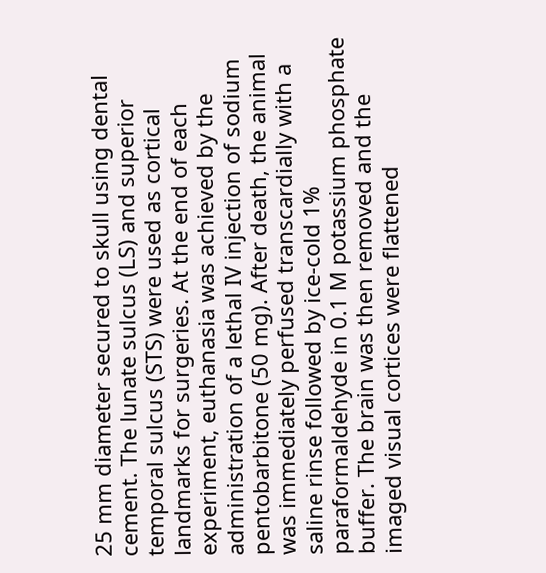25 mm diameter secured to skull using dental cement. The lunate sulcus (LS) and superior temporal sulcus (STS) were used as cortical landmarks for surgeries. At the end of each experiment, euthanasia was achieved by the administration of a lethal IV injection of sodium pentobarbitone (50 mg). After death, the animal was immediately perfused transcardially with a saline rinse followed by ice-cold 1% paraformaldehyde in 0.1 M potassium phosphate buffer. The brain was then removed and the imaged visual cortices were flattened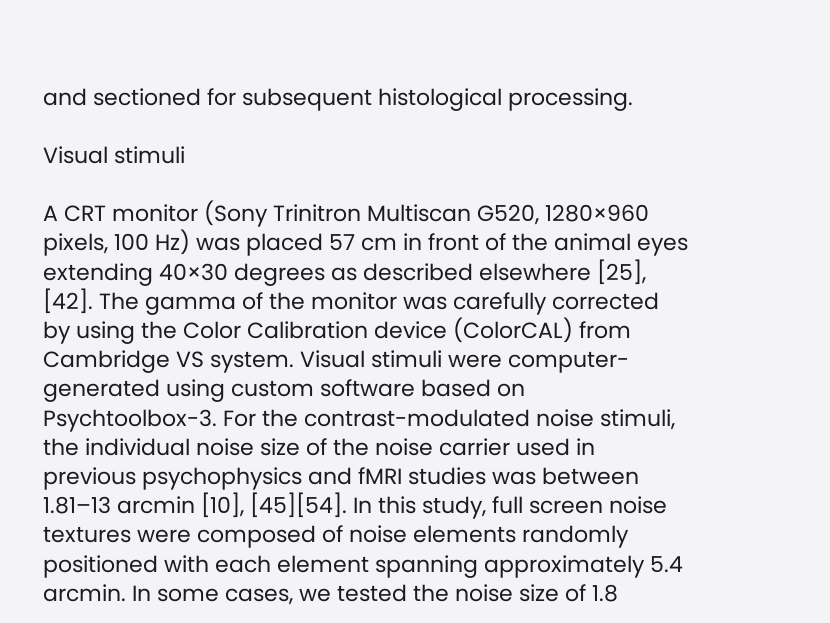and sectioned for subsequent histological processing.

Visual stimuli

A CRT monitor (Sony Trinitron Multiscan G520, 1280×960 pixels, 100 Hz) was placed 57 cm in front of the animal eyes extending 40×30 degrees as described elsewhere [25], [42]. The gamma of the monitor was carefully corrected by using the Color Calibration device (ColorCAL) from Cambridge VS system. Visual stimuli were computer-generated using custom software based on Psychtoolbox-3. For the contrast-modulated noise stimuli, the individual noise size of the noise carrier used in previous psychophysics and fMRI studies was between 1.81–13 arcmin [10], [45][54]. In this study, full screen noise textures were composed of noise elements randomly positioned with each element spanning approximately 5.4 arcmin. In some cases, we tested the noise size of 1.8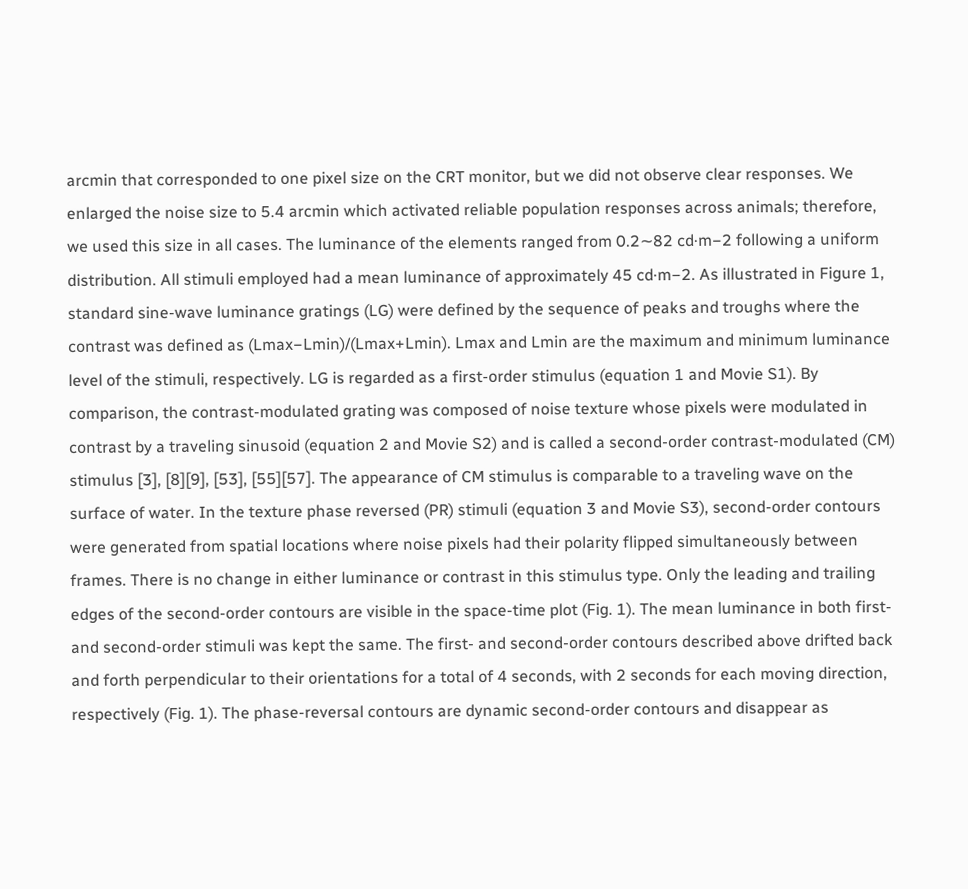arcmin that corresponded to one pixel size on the CRT monitor, but we did not observe clear responses. We enlarged the noise size to 5.4 arcmin which activated reliable population responses across animals; therefore, we used this size in all cases. The luminance of the elements ranged from 0.2∼82 cd·m−2 following a uniform distribution. All stimuli employed had a mean luminance of approximately 45 cd·m−2. As illustrated in Figure 1, standard sine-wave luminance gratings (LG) were defined by the sequence of peaks and troughs where the contrast was defined as (Lmax−Lmin)/(Lmax+Lmin). Lmax and Lmin are the maximum and minimum luminance level of the stimuli, respectively. LG is regarded as a first-order stimulus (equation 1 and Movie S1). By comparison, the contrast-modulated grating was composed of noise texture whose pixels were modulated in contrast by a traveling sinusoid (equation 2 and Movie S2) and is called a second-order contrast-modulated (CM) stimulus [3], [8][9], [53], [55][57]. The appearance of CM stimulus is comparable to a traveling wave on the surface of water. In the texture phase reversed (PR) stimuli (equation 3 and Movie S3), second-order contours were generated from spatial locations where noise pixels had their polarity flipped simultaneously between frames. There is no change in either luminance or contrast in this stimulus type. Only the leading and trailing edges of the second-order contours are visible in the space-time plot (Fig. 1). The mean luminance in both first- and second-order stimuli was kept the same. The first- and second-order contours described above drifted back and forth perpendicular to their orientations for a total of 4 seconds, with 2 seconds for each moving direction, respectively (Fig. 1). The phase-reversal contours are dynamic second-order contours and disappear as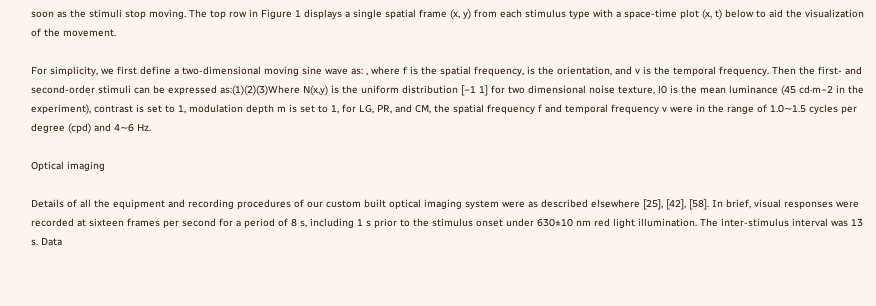soon as the stimuli stop moving. The top row in Figure 1 displays a single spatial frame (x, y) from each stimulus type with a space-time plot (x, t) below to aid the visualization of the movement.

For simplicity, we first define a two-dimensional moving sine wave as: , where f is the spatial frequency, is the orientation, and v is the temporal frequency. Then the first- and second-order stimuli can be expressed as:(1)(2)(3)Where N(x,y) is the uniform distribution [−1 1] for two dimensional noise texture, l0 is the mean luminance (45 cd·m−2 in the experiment), contrast is set to 1, modulation depth m is set to 1, for LG, PR, and CM, the spatial frequency f and temporal frequency v were in the range of 1.0∼1.5 cycles per degree (cpd) and 4∼6 Hz.

Optical imaging

Details of all the equipment and recording procedures of our custom built optical imaging system were as described elsewhere [25], [42], [58]. In brief, visual responses were recorded at sixteen frames per second for a period of 8 s, including 1 s prior to the stimulus onset under 630±10 nm red light illumination. The inter-stimulus interval was 13 s. Data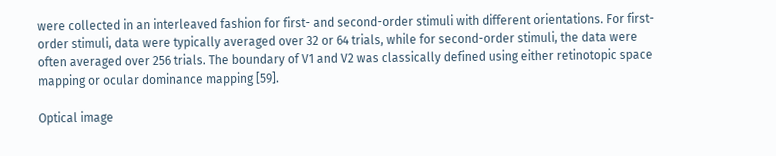were collected in an interleaved fashion for first- and second-order stimuli with different orientations. For first-order stimuli, data were typically averaged over 32 or 64 trials, while for second-order stimuli, the data were often averaged over 256 trials. The boundary of V1 and V2 was classically defined using either retinotopic space mapping or ocular dominance mapping [59].

Optical image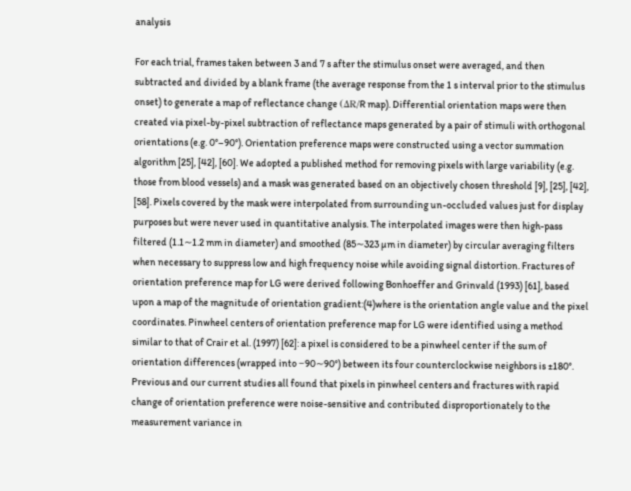analysis

For each trial, frames taken between 3 and 7 s after the stimulus onset were averaged, and then subtracted and divided by a blank frame (the average response from the 1 s interval prior to the stimulus onset) to generate a map of reflectance change (ΔR/R map). Differential orientation maps were then created via pixel-by-pixel subtraction of reflectance maps generated by a pair of stimuli with orthogonal orientations (e.g. 0°–90°). Orientation preference maps were constructed using a vector summation algorithm [25], [42], [60]. We adopted a published method for removing pixels with large variability (e.g. those from blood vessels) and a mask was generated based on an objectively chosen threshold [9], [25], [42], [58]. Pixels covered by the mask were interpolated from surrounding un-occluded values just for display purposes but were never used in quantitative analysis. The interpolated images were then high-pass filtered (1.1∼1.2 mm in diameter) and smoothed (85∼323 µm in diameter) by circular averaging filters when necessary to suppress low and high frequency noise while avoiding signal distortion. Fractures of orientation preference map for LG were derived following Bonhoeffer and Grinvald (1993) [61], based upon a map of the magnitude of orientation gradient:(4)where is the orientation angle value and the pixel coordinates. Pinwheel centers of orientation preference map for LG were identified using a method similar to that of Crair et al. (1997) [62]: a pixel is considered to be a pinwheel center if the sum of orientation differences (wrapped into −90∼90°) between its four counterclockwise neighbors is ±180°. Previous and our current studies all found that pixels in pinwheel centers and fractures with rapid change of orientation preference were noise-sensitive and contributed disproportionately to the measurement variance in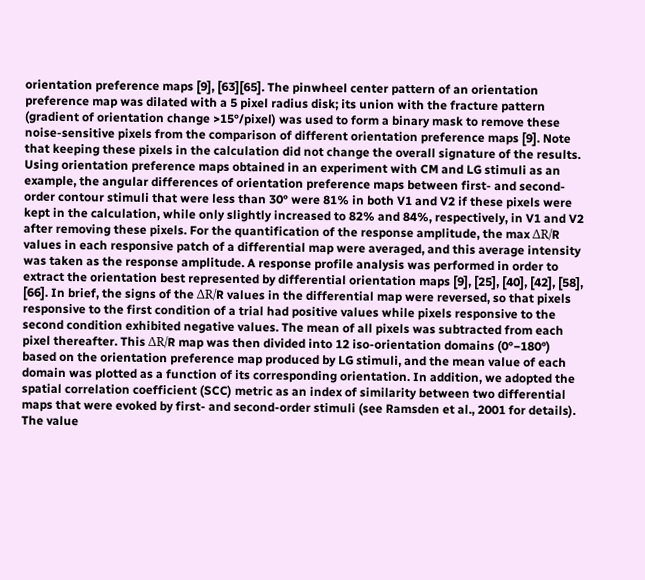orientation preference maps [9], [63][65]. The pinwheel center pattern of an orientation preference map was dilated with a 5 pixel radius disk; its union with the fracture pattern (gradient of orientation change >15°/pixel) was used to form a binary mask to remove these noise-sensitive pixels from the comparison of different orientation preference maps [9]. Note that keeping these pixels in the calculation did not change the overall signature of the results. Using orientation preference maps obtained in an experiment with CM and LG stimuli as an example, the angular differences of orientation preference maps between first- and second-order contour stimuli that were less than 30° were 81% in both V1 and V2 if these pixels were kept in the calculation, while only slightly increased to 82% and 84%, respectively, in V1 and V2 after removing these pixels. For the quantification of the response amplitude, the max ΔR/R values in each responsive patch of a differential map were averaged, and this average intensity was taken as the response amplitude. A response profile analysis was performed in order to extract the orientation best represented by differential orientation maps [9], [25], [40], [42], [58], [66]. In brief, the signs of the ΔR/R values in the differential map were reversed, so that pixels responsive to the first condition of a trial had positive values while pixels responsive to the second condition exhibited negative values. The mean of all pixels was subtracted from each pixel thereafter. This ΔR/R map was then divided into 12 iso-orientation domains (0°−180°) based on the orientation preference map produced by LG stimuli, and the mean value of each domain was plotted as a function of its corresponding orientation. In addition, we adopted the spatial correlation coefficient (SCC) metric as an index of similarity between two differential maps that were evoked by first- and second-order stimuli (see Ramsden et al., 2001 for details). The value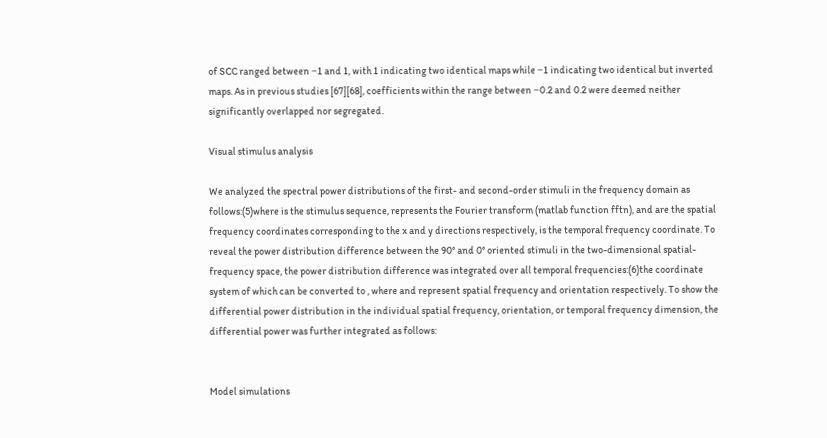of SCC ranged between −1 and 1, with 1 indicating two identical maps while −1 indicating two identical but inverted maps. As in previous studies [67][68], coefficients within the range between −0.2 and 0.2 were deemed neither significantly overlapped nor segregated.

Visual stimulus analysis

We analyzed the spectral power distributions of the first- and second-order stimuli in the frequency domain as follows:(5)where is the stimulus sequence, represents the Fourier transform (matlab function fftn), and are the spatial frequency coordinates corresponding to the x and y directions respectively, is the temporal frequency coordinate. To reveal the power distribution difference between the 90° and 0° oriented stimuli in the two-dimensional spatial-frequency space, the power distribution difference was integrated over all temporal frequencies:(6)the coordinate system of which can be converted to , where and represent spatial frequency and orientation respectively. To show the differential power distribution in the individual spatial frequency, orientation, or temporal frequency dimension, the differential power was further integrated as follows:


Model simulations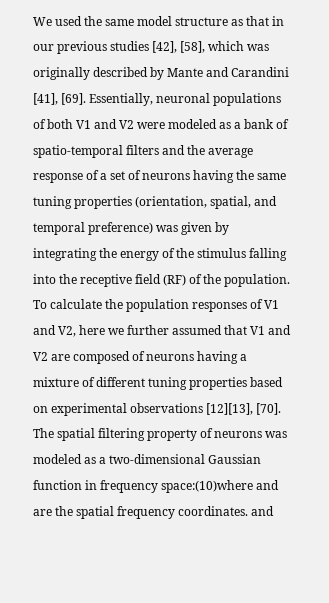We used the same model structure as that in our previous studies [42], [58], which was originally described by Mante and Carandini [41], [69]. Essentially, neuronal populations of both V1 and V2 were modeled as a bank of spatio-temporal filters and the average response of a set of neurons having the same tuning properties (orientation, spatial, and temporal preference) was given by integrating the energy of the stimulus falling into the receptive field (RF) of the population. To calculate the population responses of V1 and V2, here we further assumed that V1 and V2 are composed of neurons having a mixture of different tuning properties based on experimental observations [12][13], [70]. The spatial filtering property of neurons was modeled as a two-dimensional Gaussian function in frequency space:(10)where and are the spatial frequency coordinates. and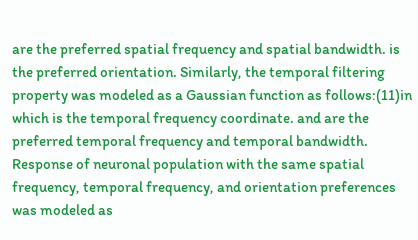are the preferred spatial frequency and spatial bandwidth. is the preferred orientation. Similarly, the temporal filtering property was modeled as a Gaussian function as follows:(11)in which is the temporal frequency coordinate. and are the preferred temporal frequency and temporal bandwidth. Response of neuronal population with the same spatial frequency, temporal frequency, and orientation preferences was modeled as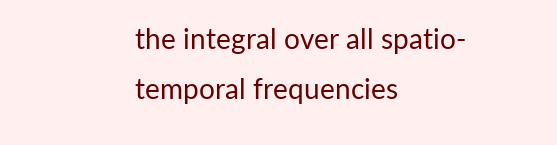the integral over all spatio-temporal frequencies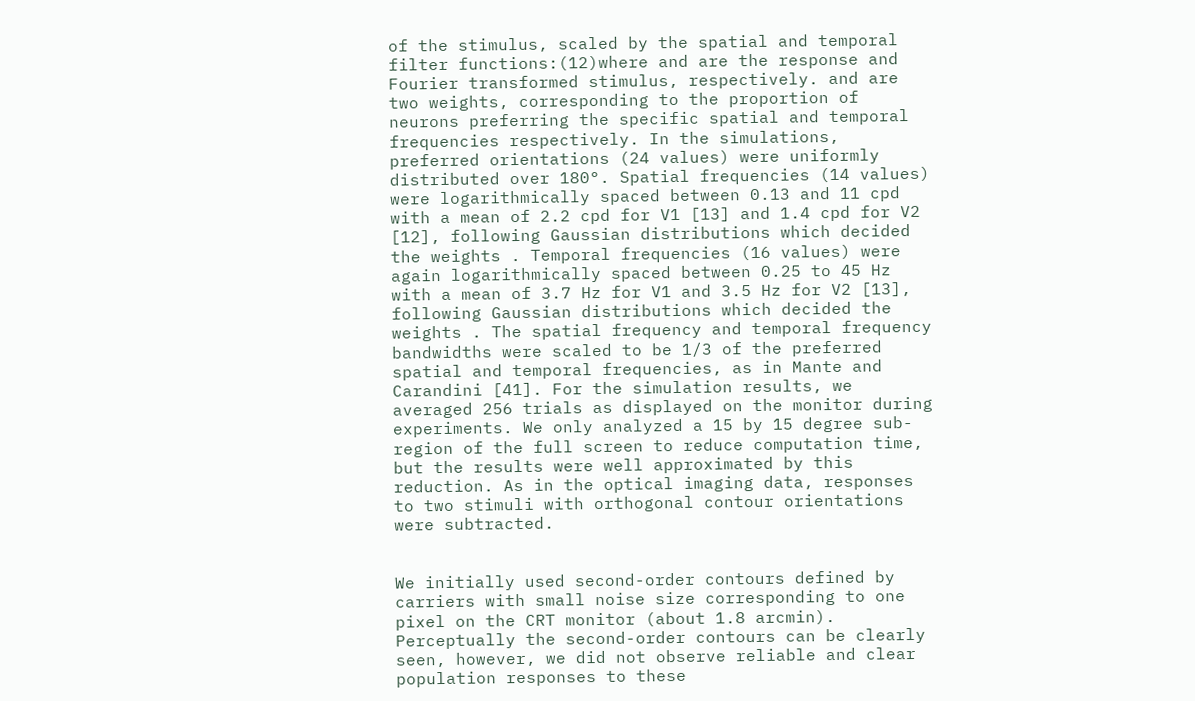of the stimulus, scaled by the spatial and temporal filter functions:(12)where and are the response and Fourier transformed stimulus, respectively. and are two weights, corresponding to the proportion of neurons preferring the specific spatial and temporal frequencies respectively. In the simulations, preferred orientations (24 values) were uniformly distributed over 180°. Spatial frequencies (14 values) were logarithmically spaced between 0.13 and 11 cpd with a mean of 2.2 cpd for V1 [13] and 1.4 cpd for V2 [12], following Gaussian distributions which decided the weights . Temporal frequencies (16 values) were again logarithmically spaced between 0.25 to 45 Hz with a mean of 3.7 Hz for V1 and 3.5 Hz for V2 [13], following Gaussian distributions which decided the weights . The spatial frequency and temporal frequency bandwidths were scaled to be 1/3 of the preferred spatial and temporal frequencies, as in Mante and Carandini [41]. For the simulation results, we averaged 256 trials as displayed on the monitor during experiments. We only analyzed a 15 by 15 degree sub-region of the full screen to reduce computation time, but the results were well approximated by this reduction. As in the optical imaging data, responses to two stimuli with orthogonal contour orientations were subtracted.


We initially used second-order contours defined by carriers with small noise size corresponding to one pixel on the CRT monitor (about 1.8 arcmin). Perceptually the second-order contours can be clearly seen, however, we did not observe reliable and clear population responses to these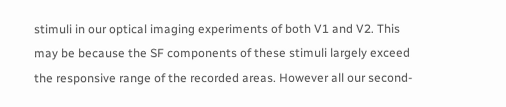stimuli in our optical imaging experiments of both V1 and V2. This may be because the SF components of these stimuli largely exceed the responsive range of the recorded areas. However all our second-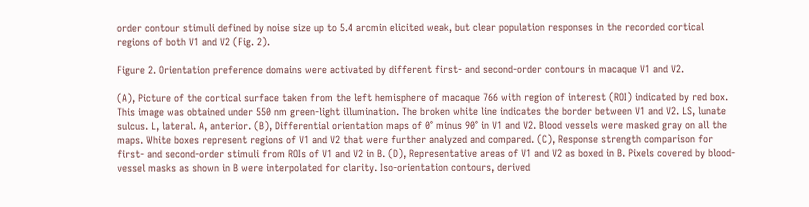order contour stimuli defined by noise size up to 5.4 arcmin elicited weak, but clear population responses in the recorded cortical regions of both V1 and V2 (Fig. 2).

Figure 2. Orientation preference domains were activated by different first- and second-order contours in macaque V1 and V2.

(A), Picture of the cortical surface taken from the left hemisphere of macaque 766 with region of interest (ROI) indicated by red box. This image was obtained under 550 nm green-light illumination. The broken white line indicates the border between V1 and V2. LS, lunate sulcus. L, lateral. A, anterior. (B), Differential orientation maps of 0° minus 90° in V1 and V2. Blood vessels were masked gray on all the maps. White boxes represent regions of V1 and V2 that were further analyzed and compared. (C), Response strength comparison for first- and second-order stimuli from ROIs of V1 and V2 in B. (D), Representative areas of V1 and V2 as boxed in B. Pixels covered by blood-vessel masks as shown in B were interpolated for clarity. Iso-orientation contours, derived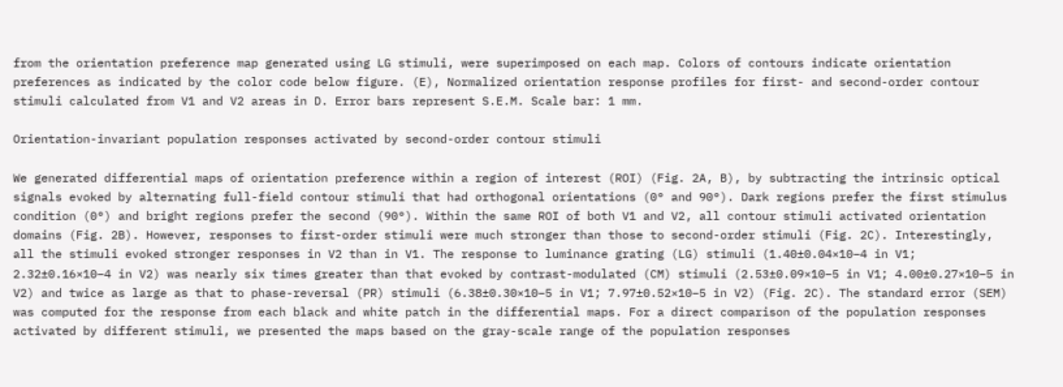from the orientation preference map generated using LG stimuli, were superimposed on each map. Colors of contours indicate orientation preferences as indicated by the color code below figure. (E), Normalized orientation response profiles for first- and second-order contour stimuli calculated from V1 and V2 areas in D. Error bars represent S.E.M. Scale bar: 1 mm.

Orientation-invariant population responses activated by second-order contour stimuli

We generated differential maps of orientation preference within a region of interest (ROI) (Fig. 2A, B), by subtracting the intrinsic optical signals evoked by alternating full-field contour stimuli that had orthogonal orientations (0° and 90°). Dark regions prefer the first stimulus condition (0°) and bright regions prefer the second (90°). Within the same ROI of both V1 and V2, all contour stimuli activated orientation domains (Fig. 2B). However, responses to first-order stimuli were much stronger than those to second-order stimuli (Fig. 2C). Interestingly, all the stimuli evoked stronger responses in V2 than in V1. The response to luminance grating (LG) stimuli (1.40±0.04×10−4 in V1; 2.32±0.16×10−4 in V2) was nearly six times greater than that evoked by contrast-modulated (CM) stimuli (2.53±0.09×10−5 in V1; 4.00±0.27×10−5 in V2) and twice as large as that to phase-reversal (PR) stimuli (6.38±0.30×10−5 in V1; 7.97±0.52×10−5 in V2) (Fig. 2C). The standard error (SEM) was computed for the response from each black and white patch in the differential maps. For a direct comparison of the population responses activated by different stimuli, we presented the maps based on the gray-scale range of the population responses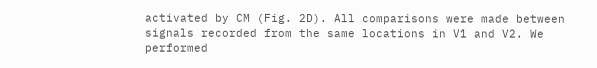activated by CM (Fig. 2D). All comparisons were made between signals recorded from the same locations in V1 and V2. We performed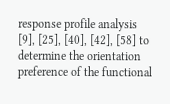response profile analysis [9], [25], [40], [42], [58] to determine the orientation preference of the functional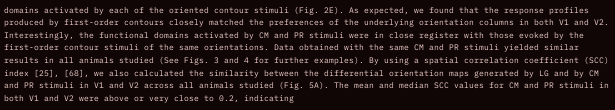domains activated by each of the oriented contour stimuli (Fig. 2E). As expected, we found that the response profiles produced by first-order contours closely matched the preferences of the underlying orientation columns in both V1 and V2. Interestingly, the functional domains activated by CM and PR stimuli were in close register with those evoked by the first-order contour stimuli of the same orientations. Data obtained with the same CM and PR stimuli yielded similar results in all animals studied (See Figs. 3 and 4 for further examples). By using a spatial correlation coefficient (SCC) index [25], [68], we also calculated the similarity between the differential orientation maps generated by LG and by CM and PR stimuli in V1 and V2 across all animals studied (Fig. 5A). The mean and median SCC values for CM and PR stimuli in both V1 and V2 were above or very close to 0.2, indicating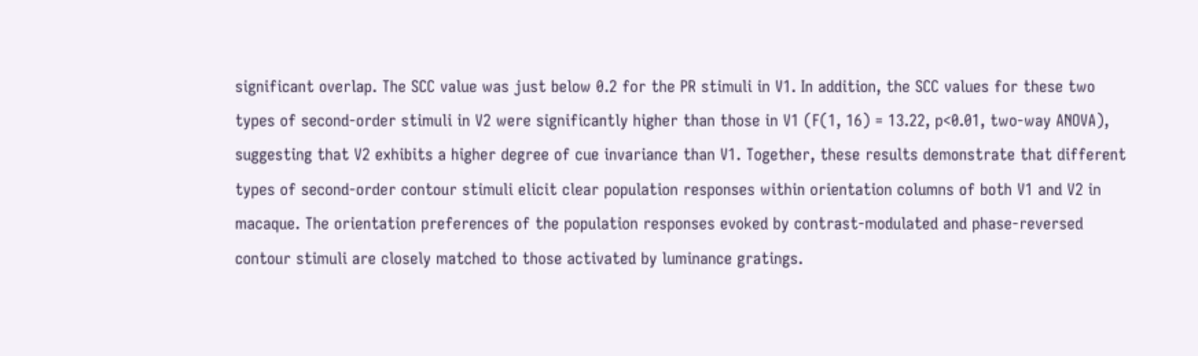significant overlap. The SCC value was just below 0.2 for the PR stimuli in V1. In addition, the SCC values for these two types of second-order stimuli in V2 were significantly higher than those in V1 (F(1, 16) = 13.22, p<0.01, two-way ANOVA), suggesting that V2 exhibits a higher degree of cue invariance than V1. Together, these results demonstrate that different types of second-order contour stimuli elicit clear population responses within orientation columns of both V1 and V2 in macaque. The orientation preferences of the population responses evoked by contrast-modulated and phase-reversed contour stimuli are closely matched to those activated by luminance gratings.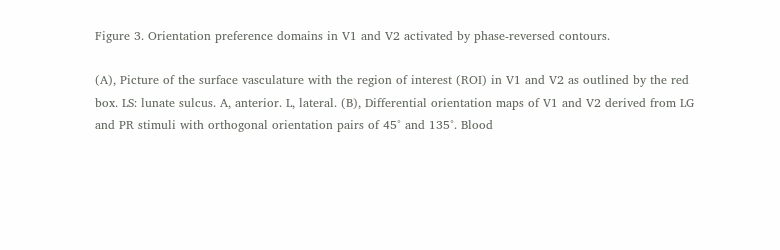Figure 3. Orientation preference domains in V1 and V2 activated by phase-reversed contours.

(A), Picture of the surface vasculature with the region of interest (ROI) in V1 and V2 as outlined by the red box. LS: lunate sulcus. A, anterior. L, lateral. (B), Differential orientation maps of V1 and V2 derived from LG and PR stimuli with orthogonal orientation pairs of 45° and 135°. Blood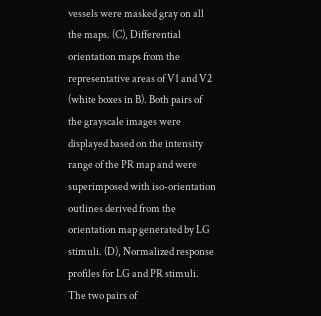vessels were masked gray on all the maps. (C), Differential orientation maps from the representative areas of V1 and V2 (white boxes in B). Both pairs of the grayscale images were displayed based on the intensity range of the PR map and were superimposed with iso-orientation outlines derived from the orientation map generated by LG stimuli. (D), Normalized response profiles for LG and PR stimuli. The two pairs of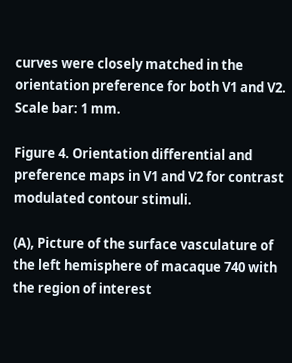curves were closely matched in the orientation preference for both V1 and V2. Scale bar: 1 mm.

Figure 4. Orientation differential and preference maps in V1 and V2 for contrast modulated contour stimuli.

(A), Picture of the surface vasculature of the left hemisphere of macaque 740 with the region of interest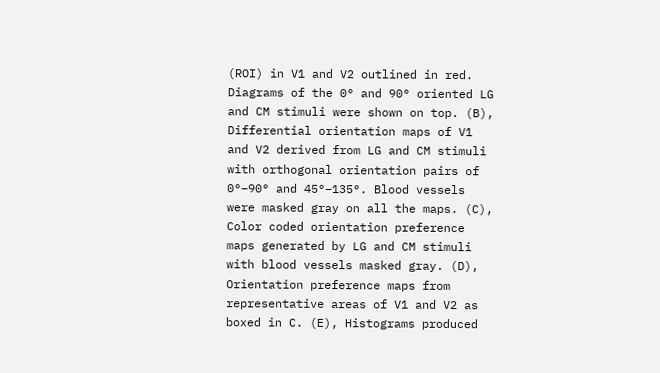(ROI) in V1 and V2 outlined in red. Diagrams of the 0° and 90° oriented LG and CM stimuli were shown on top. (B), Differential orientation maps of V1 and V2 derived from LG and CM stimuli with orthogonal orientation pairs of 0°–90° and 45°–135°. Blood vessels were masked gray on all the maps. (C), Color coded orientation preference maps generated by LG and CM stimuli with blood vessels masked gray. (D), Orientation preference maps from representative areas of V1 and V2 as boxed in C. (E), Histograms produced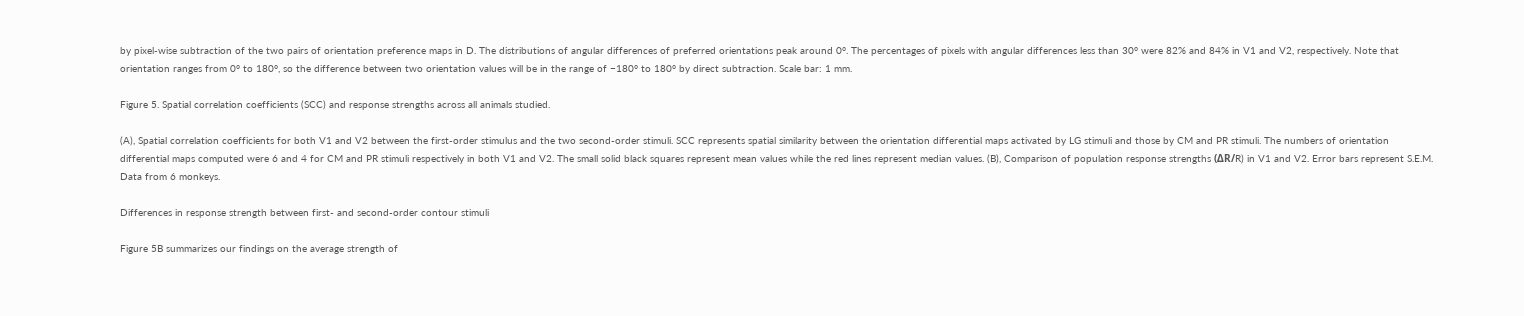by pixel-wise subtraction of the two pairs of orientation preference maps in D. The distributions of angular differences of preferred orientations peak around 0°. The percentages of pixels with angular differences less than 30° were 82% and 84% in V1 and V2, respectively. Note that orientation ranges from 0° to 180°, so the difference between two orientation values will be in the range of −180° to 180° by direct subtraction. Scale bar: 1 mm.

Figure 5. Spatial correlation coefficients (SCC) and response strengths across all animals studied.

(A), Spatial correlation coefficients for both V1 and V2 between the first-order stimulus and the two second-order stimuli. SCC represents spatial similarity between the orientation differential maps activated by LG stimuli and those by CM and PR stimuli. The numbers of orientation differential maps computed were 6 and 4 for CM and PR stimuli respectively in both V1 and V2. The small solid black squares represent mean values while the red lines represent median values. (B), Comparison of population response strengths (ΔR/R) in V1 and V2. Error bars represent S.E.M. Data from 6 monkeys.

Differences in response strength between first- and second-order contour stimuli

Figure 5B summarizes our findings on the average strength of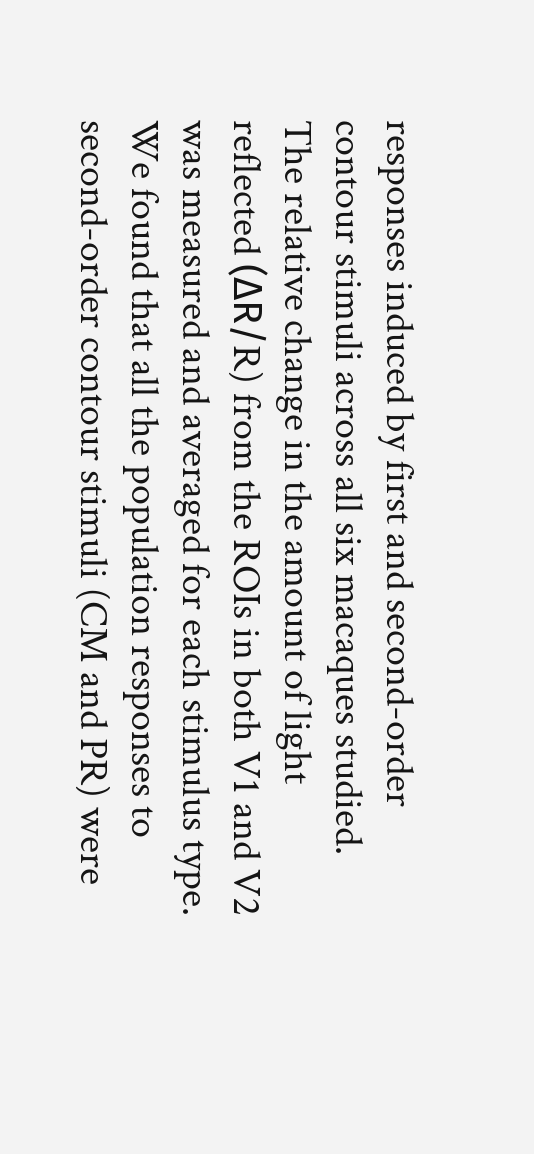responses induced by first and second-order contour stimuli across all six macaques studied. The relative change in the amount of light reflected (ΔR/R) from the ROIs in both V1 and V2 was measured and averaged for each stimulus type. We found that all the population responses to second-order contour stimuli (CM and PR) were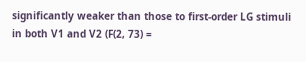significantly weaker than those to first-order LG stimuli in both V1 and V2 (F(2, 73) =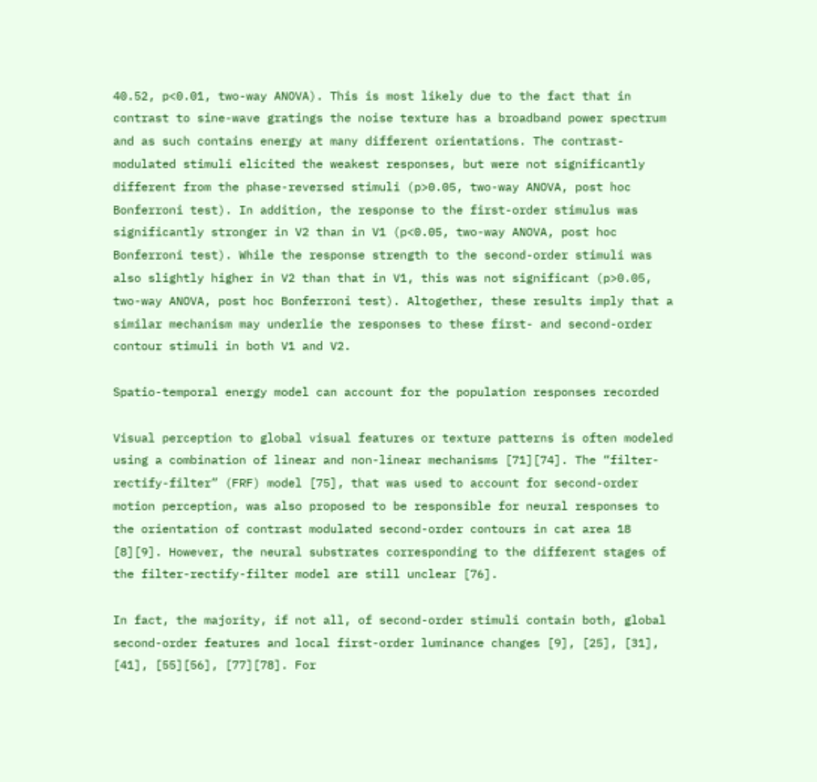40.52, p<0.01, two-way ANOVA). This is most likely due to the fact that in contrast to sine-wave gratings the noise texture has a broadband power spectrum and as such contains energy at many different orientations. The contrast-modulated stimuli elicited the weakest responses, but were not significantly different from the phase-reversed stimuli (p>0.05, two-way ANOVA, post hoc Bonferroni test). In addition, the response to the first-order stimulus was significantly stronger in V2 than in V1 (p<0.05, two-way ANOVA, post hoc Bonferroni test). While the response strength to the second-order stimuli was also slightly higher in V2 than that in V1, this was not significant (p>0.05, two-way ANOVA, post hoc Bonferroni test). Altogether, these results imply that a similar mechanism may underlie the responses to these first- and second-order contour stimuli in both V1 and V2.

Spatio-temporal energy model can account for the population responses recorded

Visual perception to global visual features or texture patterns is often modeled using a combination of linear and non-linear mechanisms [71][74]. The “filter-rectify-filter” (FRF) model [75], that was used to account for second-order motion perception, was also proposed to be responsible for neural responses to the orientation of contrast modulated second-order contours in cat area 18 [8][9]. However, the neural substrates corresponding to the different stages of the filter-rectify-filter model are still unclear [76].

In fact, the majority, if not all, of second-order stimuli contain both, global second-order features and local first-order luminance changes [9], [25], [31], [41], [55][56], [77][78]. For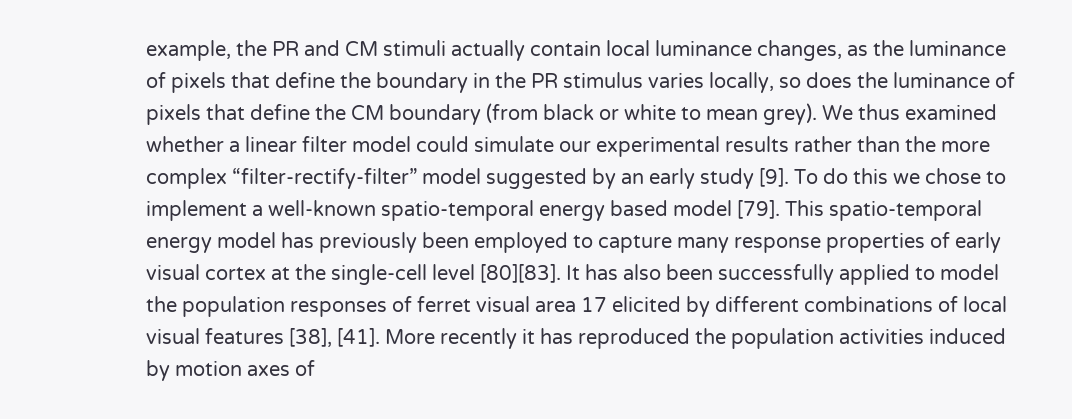example, the PR and CM stimuli actually contain local luminance changes, as the luminance of pixels that define the boundary in the PR stimulus varies locally, so does the luminance of pixels that define the CM boundary (from black or white to mean grey). We thus examined whether a linear filter model could simulate our experimental results rather than the more complex “filter-rectify-filter” model suggested by an early study [9]. To do this we chose to implement a well-known spatio-temporal energy based model [79]. This spatio-temporal energy model has previously been employed to capture many response properties of early visual cortex at the single-cell level [80][83]. It has also been successfully applied to model the population responses of ferret visual area 17 elicited by different combinations of local visual features [38], [41]. More recently it has reproduced the population activities induced by motion axes of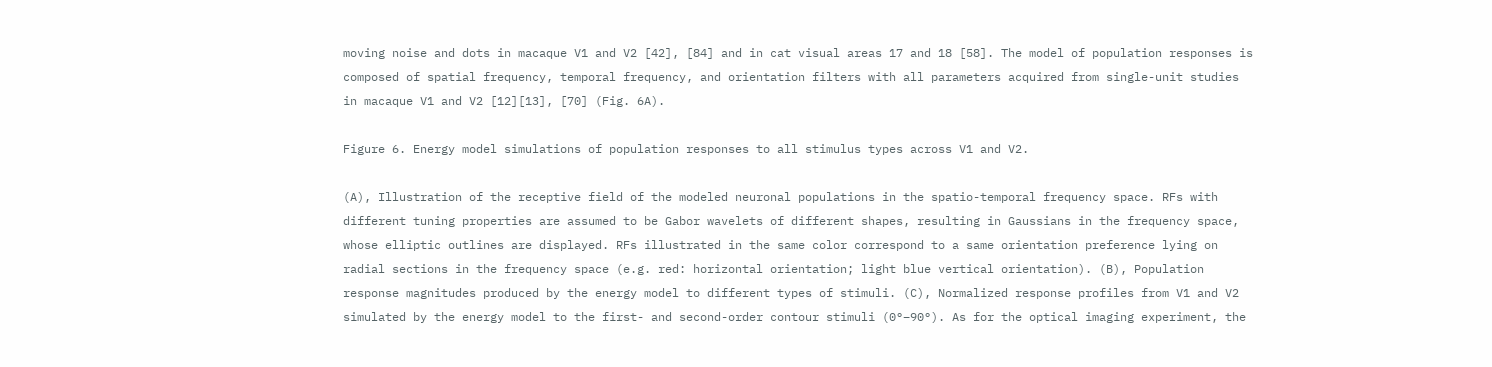moving noise and dots in macaque V1 and V2 [42], [84] and in cat visual areas 17 and 18 [58]. The model of population responses is composed of spatial frequency, temporal frequency, and orientation filters with all parameters acquired from single-unit studies in macaque V1 and V2 [12][13], [70] (Fig. 6A).

Figure 6. Energy model simulations of population responses to all stimulus types across V1 and V2.

(A), Illustration of the receptive field of the modeled neuronal populations in the spatio-temporal frequency space. RFs with different tuning properties are assumed to be Gabor wavelets of different shapes, resulting in Gaussians in the frequency space, whose elliptic outlines are displayed. RFs illustrated in the same color correspond to a same orientation preference lying on radial sections in the frequency space (e.g. red: horizontal orientation; light blue vertical orientation). (B), Population response magnitudes produced by the energy model to different types of stimuli. (C), Normalized response profiles from V1 and V2 simulated by the energy model to the first- and second-order contour stimuli (0°–90°). As for the optical imaging experiment, the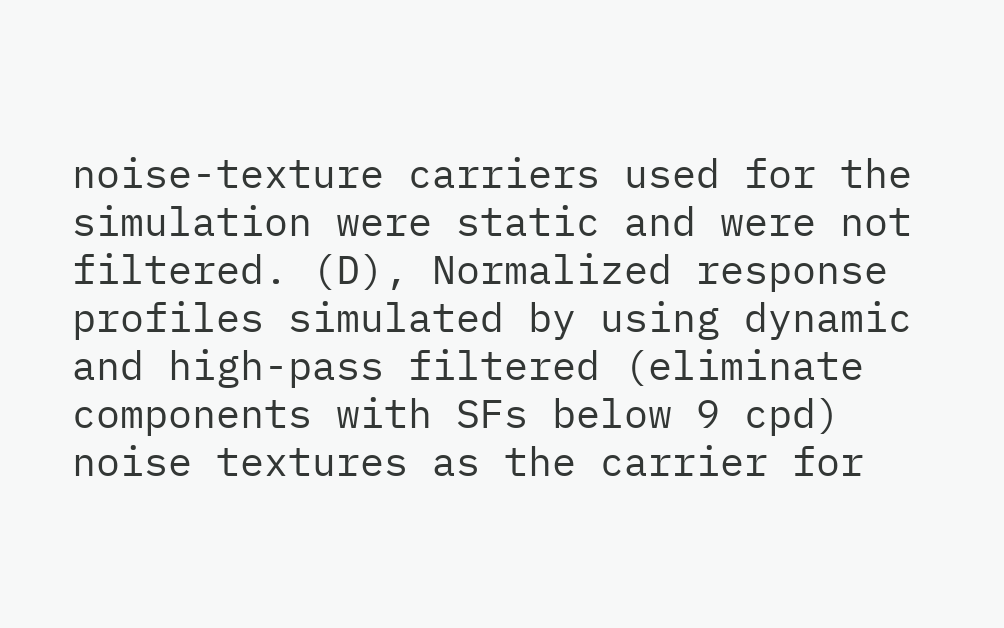noise-texture carriers used for the simulation were static and were not filtered. (D), Normalized response profiles simulated by using dynamic and high-pass filtered (eliminate components with SFs below 9 cpd) noise textures as the carrier for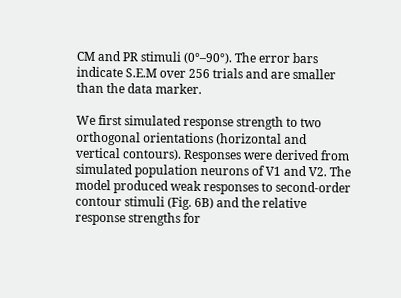CM and PR stimuli (0°–90°). The error bars indicate S.E.M over 256 trials and are smaller than the data marker.

We first simulated response strength to two orthogonal orientations (horizontal and vertical contours). Responses were derived from simulated population neurons of V1 and V2. The model produced weak responses to second-order contour stimuli (Fig. 6B) and the relative response strengths for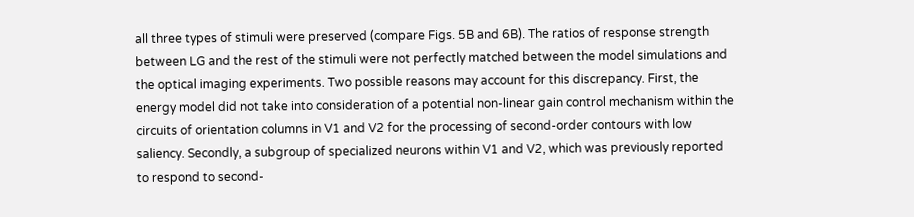all three types of stimuli were preserved (compare Figs. 5B and 6B). The ratios of response strength between LG and the rest of the stimuli were not perfectly matched between the model simulations and the optical imaging experiments. Two possible reasons may account for this discrepancy. First, the energy model did not take into consideration of a potential non-linear gain control mechanism within the circuits of orientation columns in V1 and V2 for the processing of second-order contours with low saliency. Secondly, a subgroup of specialized neurons within V1 and V2, which was previously reported to respond to second-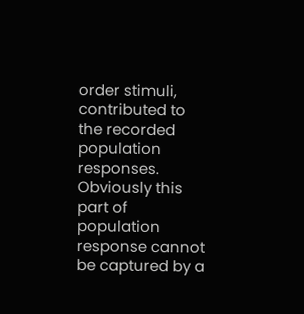order stimuli, contributed to the recorded population responses. Obviously this part of population response cannot be captured by a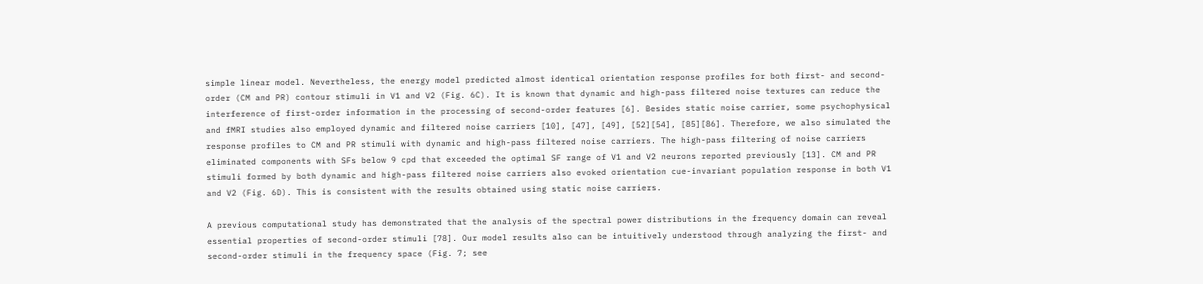simple linear model. Nevertheless, the energy model predicted almost identical orientation response profiles for both first- and second-order (CM and PR) contour stimuli in V1 and V2 (Fig. 6C). It is known that dynamic and high-pass filtered noise textures can reduce the interference of first-order information in the processing of second-order features [6]. Besides static noise carrier, some psychophysical and fMRI studies also employed dynamic and filtered noise carriers [10], [47], [49], [52][54], [85][86]. Therefore, we also simulated the response profiles to CM and PR stimuli with dynamic and high-pass filtered noise carriers. The high-pass filtering of noise carriers eliminated components with SFs below 9 cpd that exceeded the optimal SF range of V1 and V2 neurons reported previously [13]. CM and PR stimuli formed by both dynamic and high-pass filtered noise carriers also evoked orientation cue-invariant population response in both V1 and V2 (Fig. 6D). This is consistent with the results obtained using static noise carriers.

A previous computational study has demonstrated that the analysis of the spectral power distributions in the frequency domain can reveal essential properties of second-order stimuli [78]. Our model results also can be intuitively understood through analyzing the first- and second-order stimuli in the frequency space (Fig. 7; see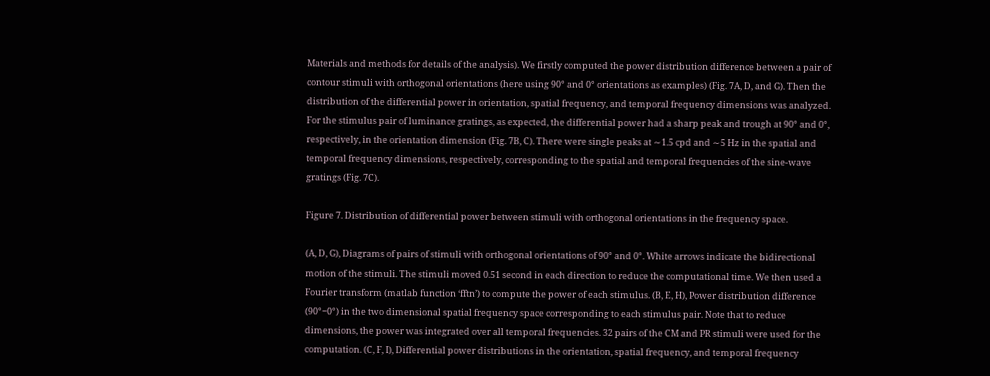Materials and methods for details of the analysis). We firstly computed the power distribution difference between a pair of contour stimuli with orthogonal orientations (here using 90° and 0° orientations as examples) (Fig. 7A, D, and G). Then the distribution of the differential power in orientation, spatial frequency, and temporal frequency dimensions was analyzed. For the stimulus pair of luminance gratings, as expected, the differential power had a sharp peak and trough at 90° and 0°, respectively, in the orientation dimension (Fig. 7B, C). There were single peaks at ∼1.5 cpd and ∼5 Hz in the spatial and temporal frequency dimensions, respectively, corresponding to the spatial and temporal frequencies of the sine-wave gratings (Fig. 7C).

Figure 7. Distribution of differential power between stimuli with orthogonal orientations in the frequency space.

(A, D, G), Diagrams of pairs of stimuli with orthogonal orientations of 90° and 0°. White arrows indicate the bidirectional motion of the stimuli. The stimuli moved 0.51 second in each direction to reduce the computational time. We then used a Fourier transform (matlab function ‘fftn’) to compute the power of each stimulus. (B, E, H), Power distribution difference (90°−0°) in the two dimensional spatial frequency space corresponding to each stimulus pair. Note that to reduce dimensions, the power was integrated over all temporal frequencies. 32 pairs of the CM and PR stimuli were used for the computation. (C, F, I), Differential power distributions in the orientation, spatial frequency, and temporal frequency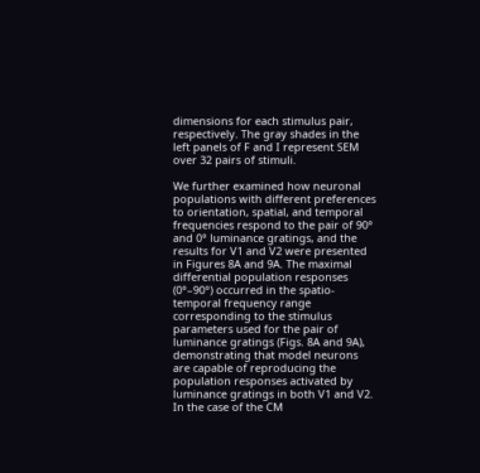dimensions for each stimulus pair, respectively. The gray shades in the left panels of F and I represent SEM over 32 pairs of stimuli.

We further examined how neuronal populations with different preferences to orientation, spatial, and temporal frequencies respond to the pair of 90° and 0° luminance gratings, and the results for V1 and V2 were presented in Figures 8A and 9A. The maximal differential population responses (0°–90°) occurred in the spatio-temporal frequency range corresponding to the stimulus parameters used for the pair of luminance gratings (Figs. 8A and 9A), demonstrating that model neurons are capable of reproducing the population responses activated by luminance gratings in both V1 and V2. In the case of the CM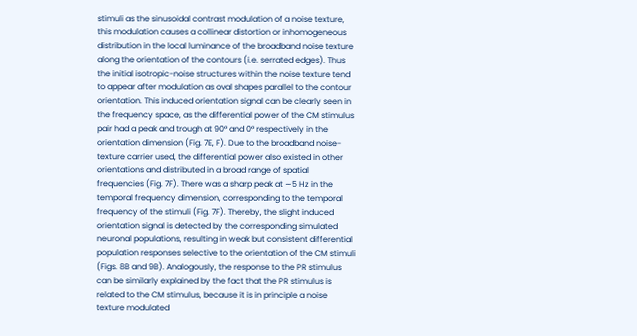stimuli as the sinusoidal contrast modulation of a noise texture, this modulation causes a collinear distortion or inhomogeneous distribution in the local luminance of the broadband noise texture along the orientation of the contours (i.e. serrated edges). Thus the initial isotropic-noise structures within the noise texture tend to appear after modulation as oval shapes parallel to the contour orientation. This induced orientation signal can be clearly seen in the frequency space, as the differential power of the CM stimulus pair had a peak and trough at 90° and 0° respectively in the orientation dimension (Fig. 7E, F). Due to the broadband noise-texture carrier used, the differential power also existed in other orientations and distributed in a broad range of spatial frequencies (Fig. 7F). There was a sharp peak at ∼5 Hz in the temporal frequency dimension, corresponding to the temporal frequency of the stimuli (Fig. 7F). Thereby, the slight induced orientation signal is detected by the corresponding simulated neuronal populations, resulting in weak but consistent differential population responses selective to the orientation of the CM stimuli (Figs. 8B and 9B). Analogously, the response to the PR stimulus can be similarly explained by the fact that the PR stimulus is related to the CM stimulus, because it is in principle a noise texture modulated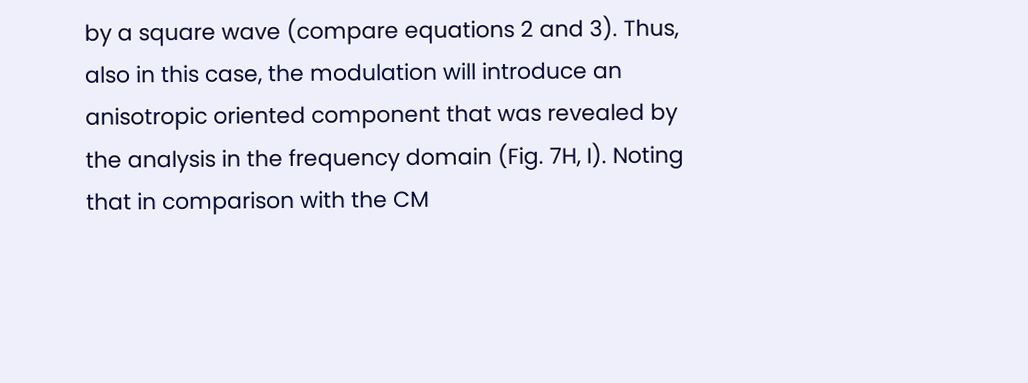by a square wave (compare equations 2 and 3). Thus, also in this case, the modulation will introduce an anisotropic oriented component that was revealed by the analysis in the frequency domain (Fig. 7H, I). Noting that in comparison with the CM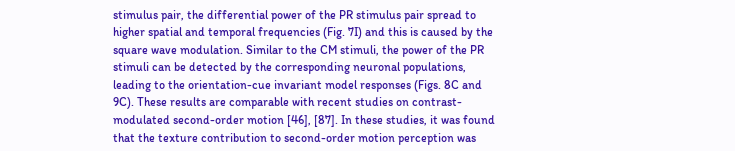stimulus pair, the differential power of the PR stimulus pair spread to higher spatial and temporal frequencies (Fig. 7I) and this is caused by the square wave modulation. Similar to the CM stimuli, the power of the PR stimuli can be detected by the corresponding neuronal populations, leading to the orientation-cue invariant model responses (Figs. 8C and 9C). These results are comparable with recent studies on contrast-modulated second-order motion [46], [87]. In these studies, it was found that the texture contribution to second-order motion perception was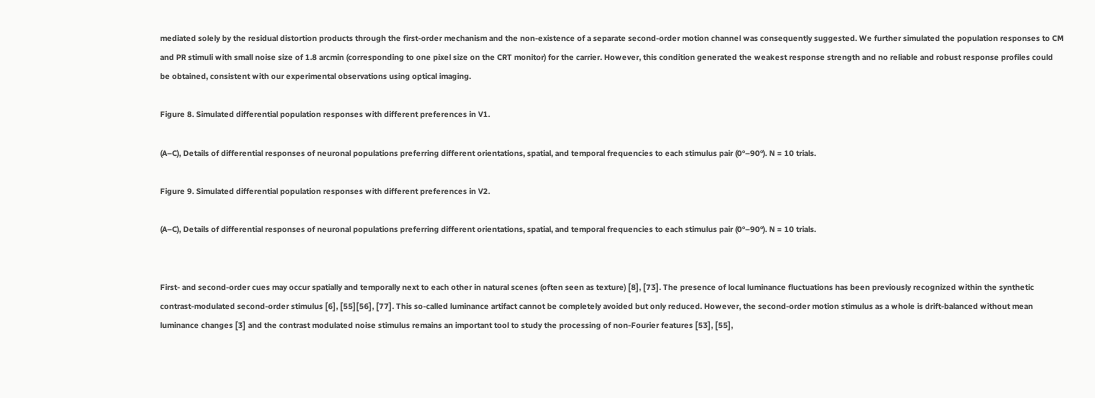mediated solely by the residual distortion products through the first-order mechanism and the non-existence of a separate second-order motion channel was consequently suggested. We further simulated the population responses to CM and PR stimuli with small noise size of 1.8 arcmin (corresponding to one pixel size on the CRT monitor) for the carrier. However, this condition generated the weakest response strength and no reliable and robust response profiles could be obtained, consistent with our experimental observations using optical imaging.

Figure 8. Simulated differential population responses with different preferences in V1.

(A–C), Details of differential responses of neuronal populations preferring different orientations, spatial, and temporal frequencies to each stimulus pair (0°–90°). N = 10 trials.

Figure 9. Simulated differential population responses with different preferences in V2.

(A–C), Details of differential responses of neuronal populations preferring different orientations, spatial, and temporal frequencies to each stimulus pair (0°–90°). N = 10 trials.


First- and second-order cues may occur spatially and temporally next to each other in natural scenes (often seen as texture) [8], [73]. The presence of local luminance fluctuations has been previously recognized within the synthetic contrast-modulated second-order stimulus [6], [55][56], [77]. This so-called luminance artifact cannot be completely avoided but only reduced. However, the second-order motion stimulus as a whole is drift-balanced without mean luminance changes [3] and the contrast modulated noise stimulus remains an important tool to study the processing of non-Fourier features [53], [55],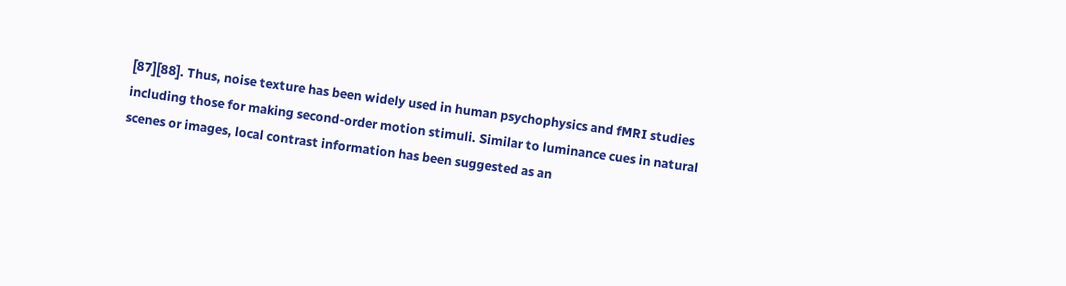[87][88]. Thus, noise texture has been widely used in human psychophysics and fMRI studies including those for making second-order motion stimuli. Similar to luminance cues in natural scenes or images, local contrast information has been suggested as an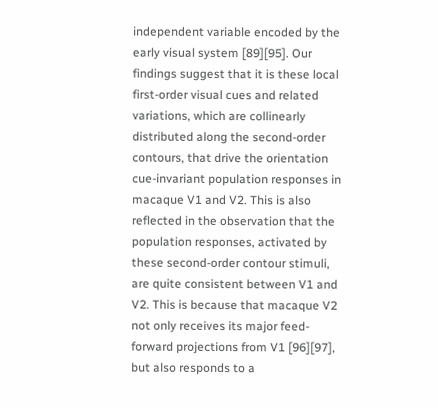independent variable encoded by the early visual system [89][95]. Our findings suggest that it is these local first-order visual cues and related variations, which are collinearly distributed along the second-order contours, that drive the orientation cue-invariant population responses in macaque V1 and V2. This is also reflected in the observation that the population responses, activated by these second-order contour stimuli, are quite consistent between V1 and V2. This is because that macaque V2 not only receives its major feed-forward projections from V1 [96][97], but also responds to a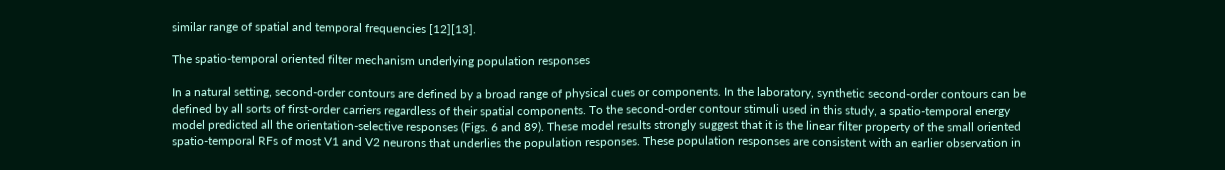similar range of spatial and temporal frequencies [12][13].

The spatio-temporal oriented filter mechanism underlying population responses

In a natural setting, second-order contours are defined by a broad range of physical cues or components. In the laboratory, synthetic second-order contours can be defined by all sorts of first-order carriers regardless of their spatial components. To the second-order contour stimuli used in this study, a spatio-temporal energy model predicted all the orientation-selective responses (Figs. 6 and 89). These model results strongly suggest that it is the linear filter property of the small oriented spatio-temporal RFs of most V1 and V2 neurons that underlies the population responses. These population responses are consistent with an earlier observation in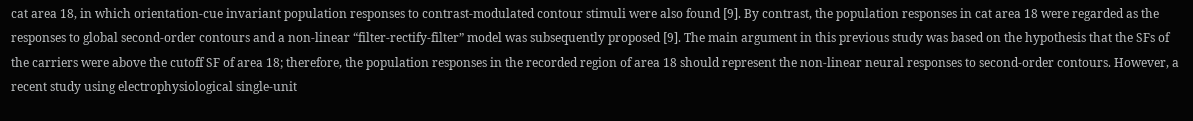cat area 18, in which orientation-cue invariant population responses to contrast-modulated contour stimuli were also found [9]. By contrast, the population responses in cat area 18 were regarded as the responses to global second-order contours and a non-linear “filter-rectify-filter” model was subsequently proposed [9]. The main argument in this previous study was based on the hypothesis that the SFs of the carriers were above the cutoff SF of area 18; therefore, the population responses in the recorded region of area 18 should represent the non-linear neural responses to second-order contours. However, a recent study using electrophysiological single-unit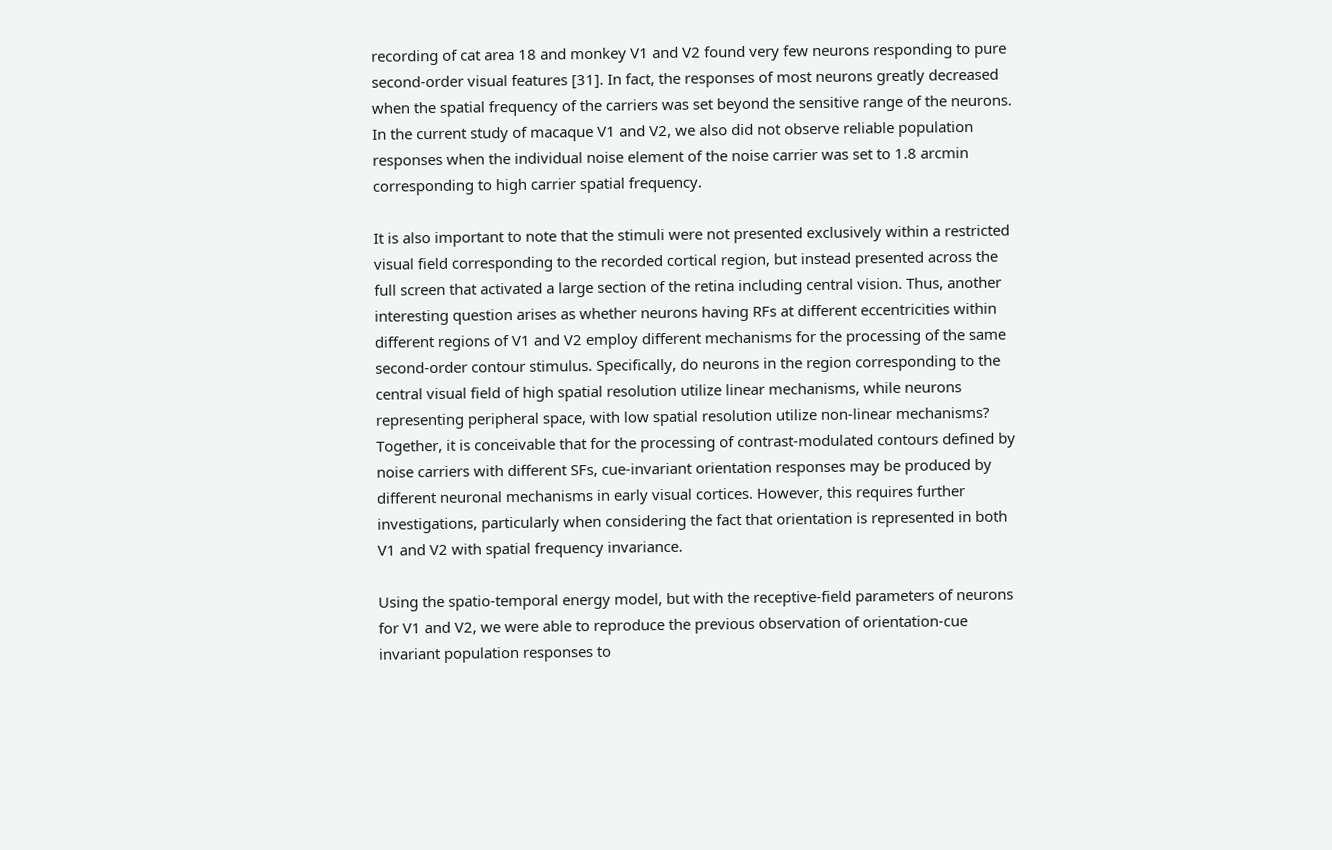recording of cat area 18 and monkey V1 and V2 found very few neurons responding to pure second-order visual features [31]. In fact, the responses of most neurons greatly decreased when the spatial frequency of the carriers was set beyond the sensitive range of the neurons. In the current study of macaque V1 and V2, we also did not observe reliable population responses when the individual noise element of the noise carrier was set to 1.8 arcmin corresponding to high carrier spatial frequency.

It is also important to note that the stimuli were not presented exclusively within a restricted visual field corresponding to the recorded cortical region, but instead presented across the full screen that activated a large section of the retina including central vision. Thus, another interesting question arises as whether neurons having RFs at different eccentricities within different regions of V1 and V2 employ different mechanisms for the processing of the same second-order contour stimulus. Specifically, do neurons in the region corresponding to the central visual field of high spatial resolution utilize linear mechanisms, while neurons representing peripheral space, with low spatial resolution utilize non-linear mechanisms? Together, it is conceivable that for the processing of contrast-modulated contours defined by noise carriers with different SFs, cue-invariant orientation responses may be produced by different neuronal mechanisms in early visual cortices. However, this requires further investigations, particularly when considering the fact that orientation is represented in both V1 and V2 with spatial frequency invariance.

Using the spatio-temporal energy model, but with the receptive-field parameters of neurons for V1 and V2, we were able to reproduce the previous observation of orientation-cue invariant population responses to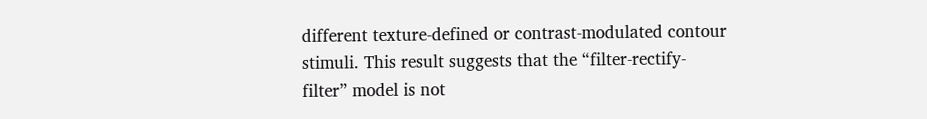different texture-defined or contrast-modulated contour stimuli. This result suggests that the “filter-rectify-filter” model is not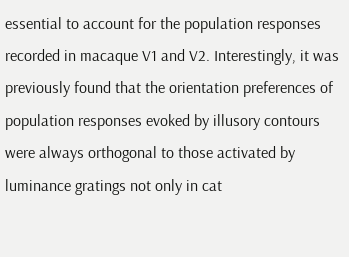essential to account for the population responses recorded in macaque V1 and V2. Interestingly, it was previously found that the orientation preferences of population responses evoked by illusory contours were always orthogonal to those activated by luminance gratings not only in cat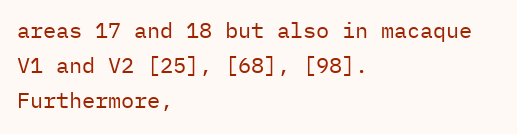areas 17 and 18 but also in macaque V1 and V2 [25], [68], [98]. Furthermore,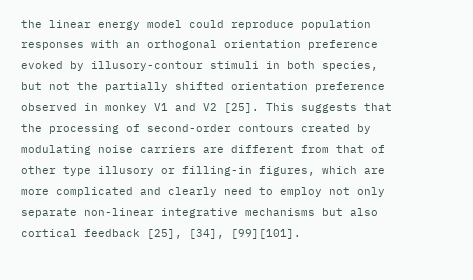the linear energy model could reproduce population responses with an orthogonal orientation preference evoked by illusory-contour stimuli in both species, but not the partially shifted orientation preference observed in monkey V1 and V2 [25]. This suggests that the processing of second-order contours created by modulating noise carriers are different from that of other type illusory or filling-in figures, which are more complicated and clearly need to employ not only separate non-linear integrative mechanisms but also cortical feedback [25], [34], [99][101].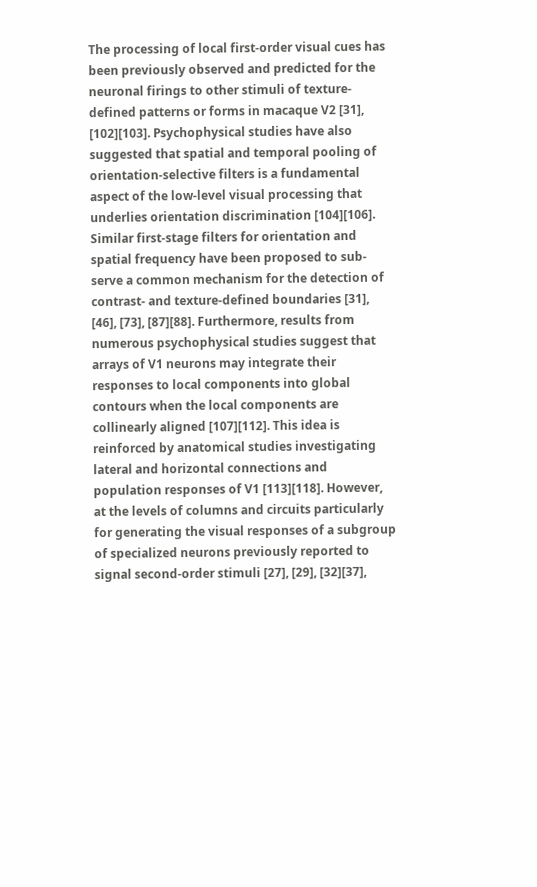The processing of local first-order visual cues has been previously observed and predicted for the neuronal firings to other stimuli of texture-defined patterns or forms in macaque V2 [31], [102][103]. Psychophysical studies have also suggested that spatial and temporal pooling of orientation-selective filters is a fundamental aspect of the low-level visual processing that underlies orientation discrimination [104][106]. Similar first-stage filters for orientation and spatial frequency have been proposed to sub-serve a common mechanism for the detection of contrast- and texture-defined boundaries [31], [46], [73], [87][88]. Furthermore, results from numerous psychophysical studies suggest that arrays of V1 neurons may integrate their responses to local components into global contours when the local components are collinearly aligned [107][112]. This idea is reinforced by anatomical studies investigating lateral and horizontal connections and population responses of V1 [113][118]. However, at the levels of columns and circuits particularly for generating the visual responses of a subgroup of specialized neurons previously reported to signal second-order stimuli [27], [29], [32][37],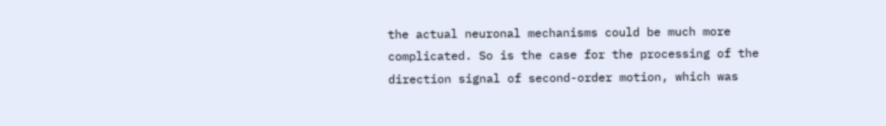the actual neuronal mechanisms could be much more complicated. So is the case for the processing of the direction signal of second-order motion, which was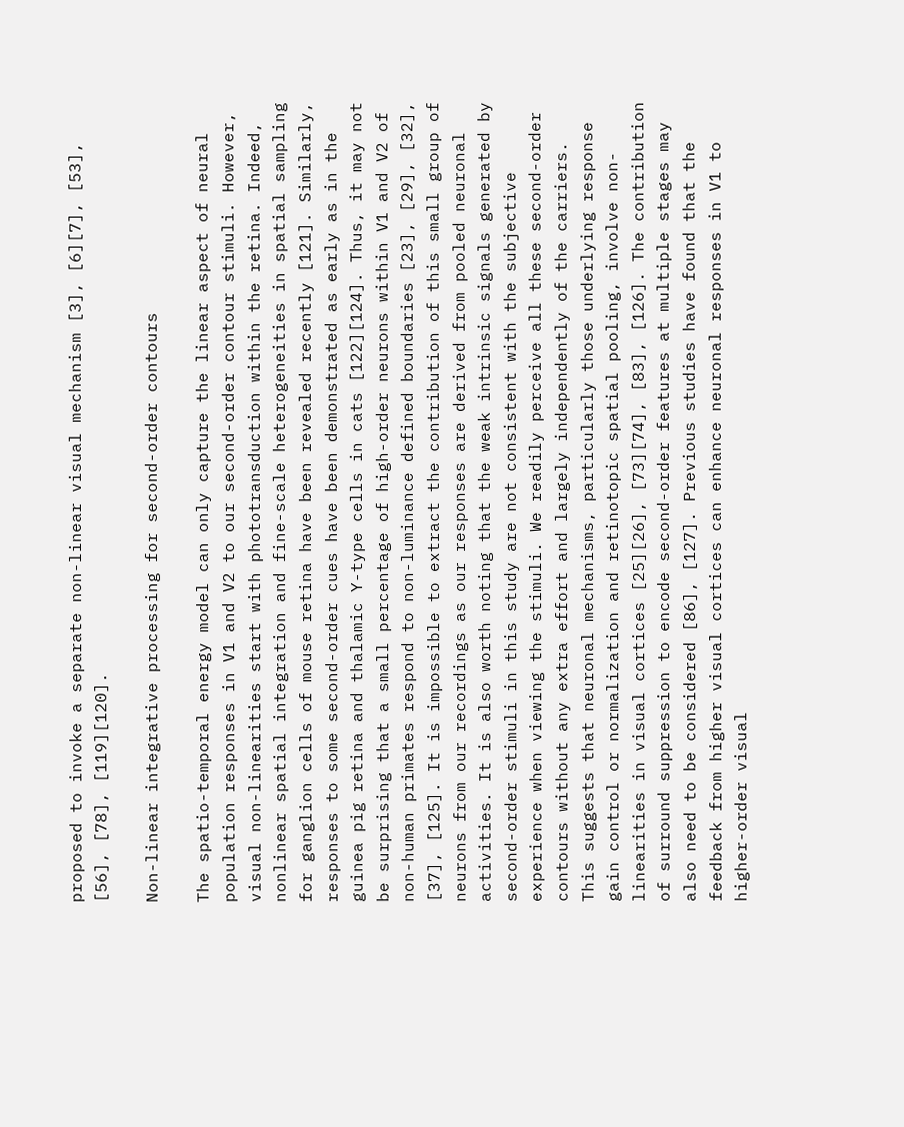proposed to invoke a separate non-linear visual mechanism [3], [6][7], [53], [56], [78], [119][120].

Non-linear integrative processing for second-order contours

The spatio-temporal energy model can only capture the linear aspect of neural population responses in V1 and V2 to our second-order contour stimuli. However, visual non-linearities start with phototransduction within the retina. Indeed, nonlinear spatial integration and fine-scale heterogeneities in spatial sampling for ganglion cells of mouse retina have been revealed recently [121]. Similarly, responses to some second-order cues have been demonstrated as early as in the guinea pig retina and thalamic Y-type cells in cats [122][124]. Thus, it may not be surprising that a small percentage of high-order neurons within V1 and V2 of non-human primates respond to non-luminance defined boundaries [23], [29], [32], [37], [125]. It is impossible to extract the contribution of this small group of neurons from our recordings as our responses are derived from pooled neuronal activities. It is also worth noting that the weak intrinsic signals generated by second-order stimuli in this study are not consistent with the subjective experience when viewing the stimuli. We readily perceive all these second-order contours without any extra effort and largely independently of the carriers. This suggests that neuronal mechanisms, particularly those underlying response gain control or normalization and retinotopic spatial pooling, involve non-linearities in visual cortices [25][26], [73][74], [83], [126]. The contribution of surround suppression to encode second-order features at multiple stages may also need to be considered [86], [127]. Previous studies have found that the feedback from higher visual cortices can enhance neuronal responses in V1 to higher-order visual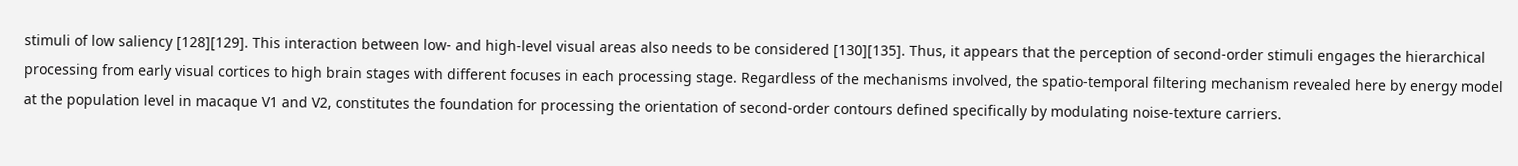stimuli of low saliency [128][129]. This interaction between low- and high-level visual areas also needs to be considered [130][135]. Thus, it appears that the perception of second-order stimuli engages the hierarchical processing from early visual cortices to high brain stages with different focuses in each processing stage. Regardless of the mechanisms involved, the spatio-temporal filtering mechanism revealed here by energy model at the population level in macaque V1 and V2, constitutes the foundation for processing the orientation of second-order contours defined specifically by modulating noise-texture carriers.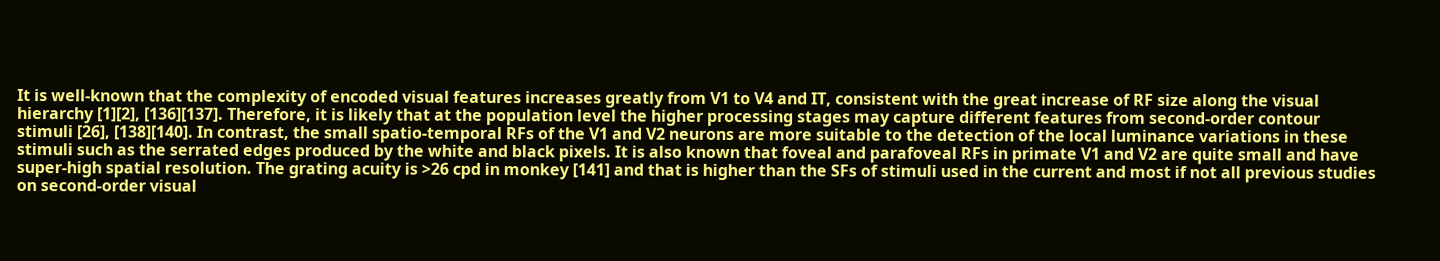It is well-known that the complexity of encoded visual features increases greatly from V1 to V4 and IT, consistent with the great increase of RF size along the visual hierarchy [1][2], [136][137]. Therefore, it is likely that at the population level the higher processing stages may capture different features from second-order contour stimuli [26], [138][140]. In contrast, the small spatio-temporal RFs of the V1 and V2 neurons are more suitable to the detection of the local luminance variations in these stimuli such as the serrated edges produced by the white and black pixels. It is also known that foveal and parafoveal RFs in primate V1 and V2 are quite small and have super-high spatial resolution. The grating acuity is >26 cpd in monkey [141] and that is higher than the SFs of stimuli used in the current and most if not all previous studies on second-order visual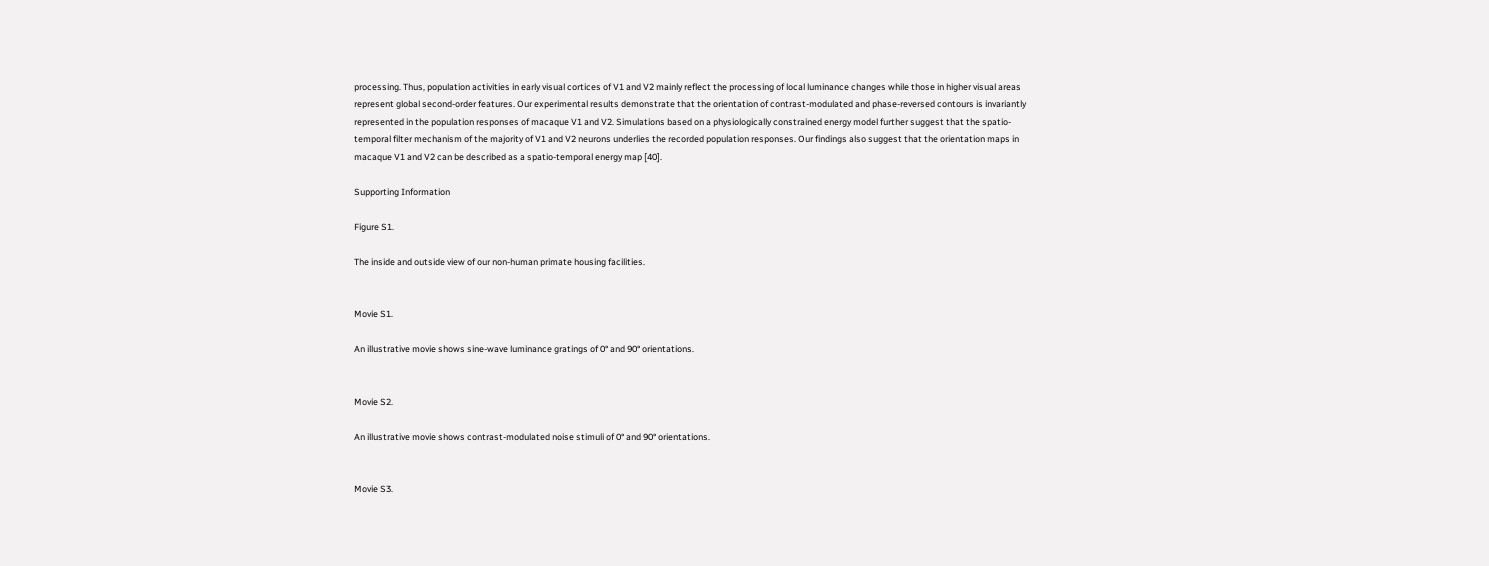processing. Thus, population activities in early visual cortices of V1 and V2 mainly reflect the processing of local luminance changes while those in higher visual areas represent global second-order features. Our experimental results demonstrate that the orientation of contrast-modulated and phase-reversed contours is invariantly represented in the population responses of macaque V1 and V2. Simulations based on a physiologically constrained energy model further suggest that the spatio-temporal filter mechanism of the majority of V1 and V2 neurons underlies the recorded population responses. Our findings also suggest that the orientation maps in macaque V1 and V2 can be described as a spatio-temporal energy map [40].

Supporting Information

Figure S1.

The inside and outside view of our non-human primate housing facilities.


Movie S1.

An illustrative movie shows sine-wave luminance gratings of 0° and 90° orientations.


Movie S2.

An illustrative movie shows contrast-modulated noise stimuli of 0° and 90° orientations.


Movie S3.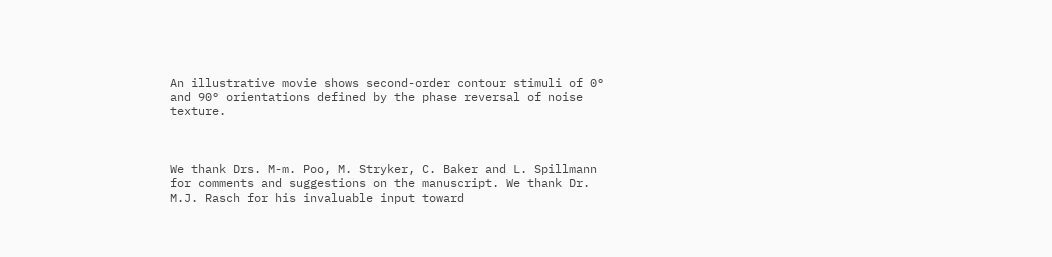An illustrative movie shows second-order contour stimuli of 0° and 90° orientations defined by the phase reversal of noise texture.



We thank Drs. M-m. Poo, M. Stryker, C. Baker and L. Spillmann for comments and suggestions on the manuscript. We thank Dr. M.J. Rasch for his invaluable input toward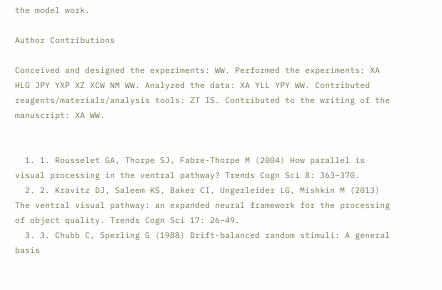the model work.

Author Contributions

Conceived and designed the experiments: WW. Performed the experiments: XA HLG JPY YXP XZ XCW NM WW. Analyzed the data: XA YLL YPY WW. Contributed reagents/materials/analysis tools: ZT IS. Contributed to the writing of the manuscript: XA WW.


  1. 1. Rousselet GA, Thorpe SJ, Fabre-Thorpe M (2004) How parallel is visual processing in the ventral pathway? Trends Cogn Sci 8: 363–370.
  2. 2. Kravitz DJ, Saleem KS, Baker CI, Ungerleider LG, Mishkin M (2013) The ventral visual pathway: an expanded neural framework for the processing of object quality. Trends Cogn Sci 17: 26–49.
  3. 3. Chubb C, Sperling G (1988) Drift-balanced random stimuli: A general basis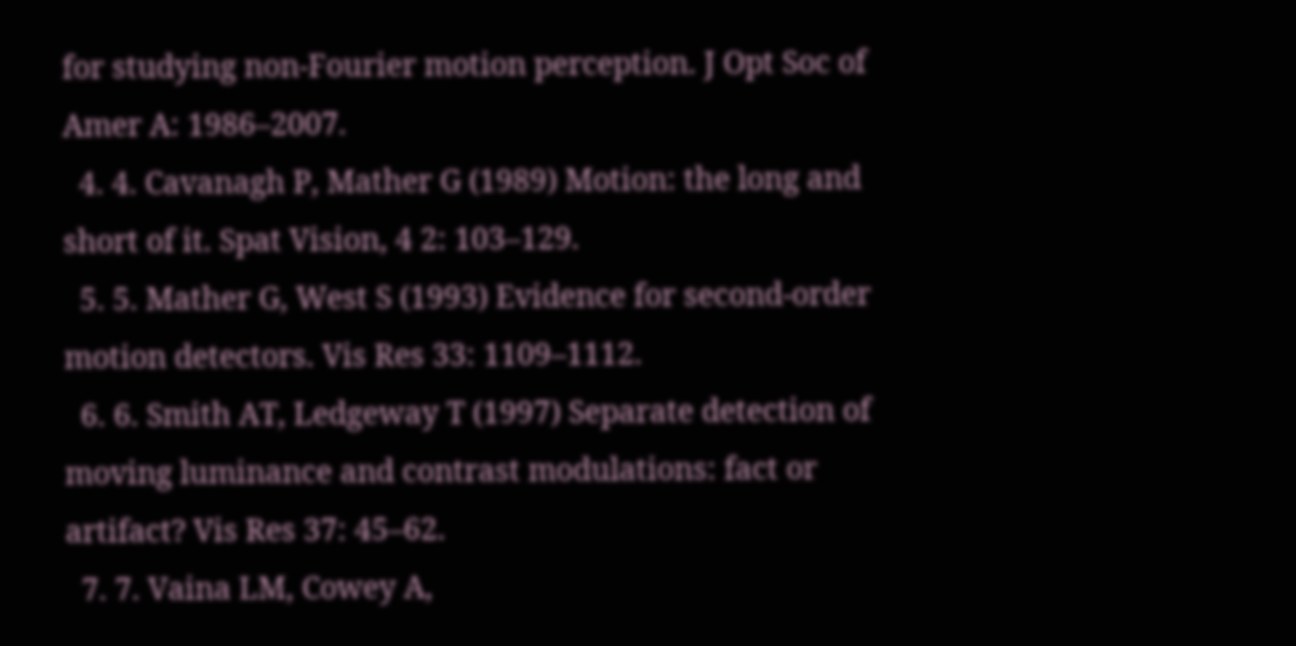for studying non-Fourier motion perception. J Opt Soc of Amer A: 1986–2007.
  4. 4. Cavanagh P, Mather G (1989) Motion: the long and short of it. Spat Vision, 4 2: 103–129.
  5. 5. Mather G, West S (1993) Evidence for second-order motion detectors. Vis Res 33: 1109–1112.
  6. 6. Smith AT, Ledgeway T (1997) Separate detection of moving luminance and contrast modulations: fact or artifact? Vis Res 37: 45–62.
  7. 7. Vaina LM, Cowey A,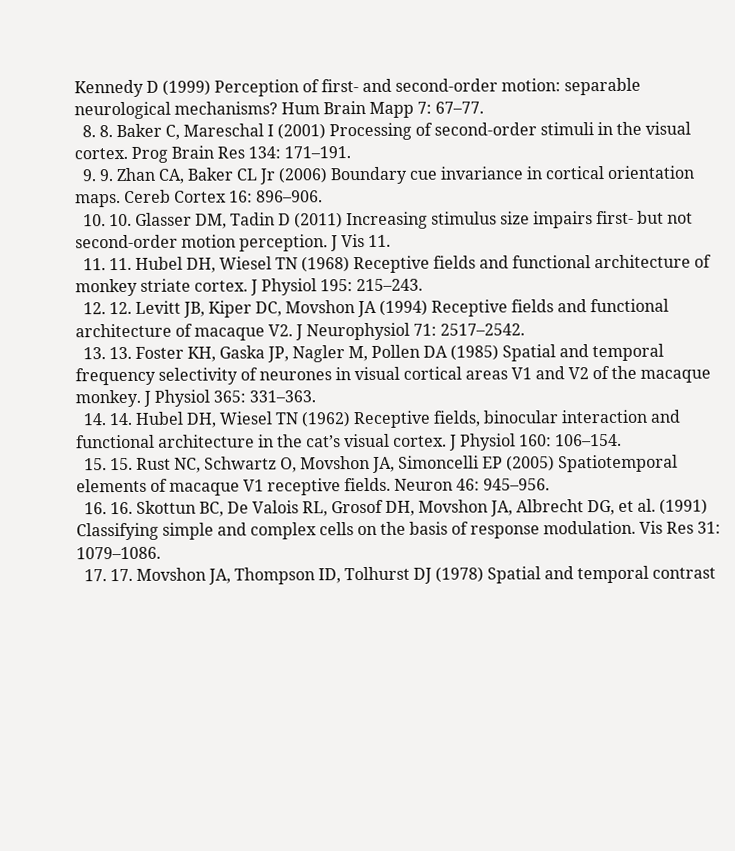Kennedy D (1999) Perception of first- and second-order motion: separable neurological mechanisms? Hum Brain Mapp 7: 67–77.
  8. 8. Baker C, Mareschal I (2001) Processing of second-order stimuli in the visual cortex. Prog Brain Res 134: 171–191.
  9. 9. Zhan CA, Baker CL Jr (2006) Boundary cue invariance in cortical orientation maps. Cereb Cortex 16: 896–906.
  10. 10. Glasser DM, Tadin D (2011) Increasing stimulus size impairs first- but not second-order motion perception. J Vis 11.
  11. 11. Hubel DH, Wiesel TN (1968) Receptive fields and functional architecture of monkey striate cortex. J Physiol 195: 215–243.
  12. 12. Levitt JB, Kiper DC, Movshon JA (1994) Receptive fields and functional architecture of macaque V2. J Neurophysiol 71: 2517–2542.
  13. 13. Foster KH, Gaska JP, Nagler M, Pollen DA (1985) Spatial and temporal frequency selectivity of neurones in visual cortical areas V1 and V2 of the macaque monkey. J Physiol 365: 331–363.
  14. 14. Hubel DH, Wiesel TN (1962) Receptive fields, binocular interaction and functional architecture in the cat’s visual cortex. J Physiol 160: 106–154.
  15. 15. Rust NC, Schwartz O, Movshon JA, Simoncelli EP (2005) Spatiotemporal elements of macaque V1 receptive fields. Neuron 46: 945–956.
  16. 16. Skottun BC, De Valois RL, Grosof DH, Movshon JA, Albrecht DG, et al. (1991) Classifying simple and complex cells on the basis of response modulation. Vis Res 31: 1079–1086.
  17. 17. Movshon JA, Thompson ID, Tolhurst DJ (1978) Spatial and temporal contrast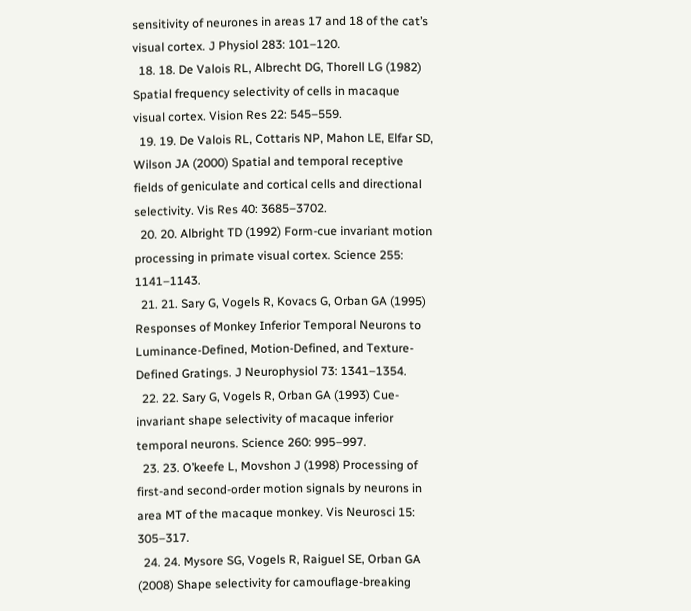sensitivity of neurones in areas 17 and 18 of the cat’s visual cortex. J Physiol 283: 101–120.
  18. 18. De Valois RL, Albrecht DG, Thorell LG (1982) Spatial frequency selectivity of cells in macaque visual cortex. Vision Res 22: 545–559.
  19. 19. De Valois RL, Cottaris NP, Mahon LE, Elfar SD, Wilson JA (2000) Spatial and temporal receptive fields of geniculate and cortical cells and directional selectivity. Vis Res 40: 3685–3702.
  20. 20. Albright TD (1992) Form-cue invariant motion processing in primate visual cortex. Science 255: 1141–1143.
  21. 21. Sary G, Vogels R, Kovacs G, Orban GA (1995) Responses of Monkey Inferior Temporal Neurons to Luminance-Defined, Motion-Defined, and Texture-Defined Gratings. J Neurophysiol 73: 1341–1354.
  22. 22. Sary G, Vogels R, Orban GA (1993) Cue-invariant shape selectivity of macaque inferior temporal neurons. Science 260: 995–997.
  23. 23. O’keefe L, Movshon J (1998) Processing of first-and second-order motion signals by neurons in area MT of the macaque monkey. Vis Neurosci 15: 305–317.
  24. 24. Mysore SG, Vogels R, Raiguel SE, Orban GA (2008) Shape selectivity for camouflage-breaking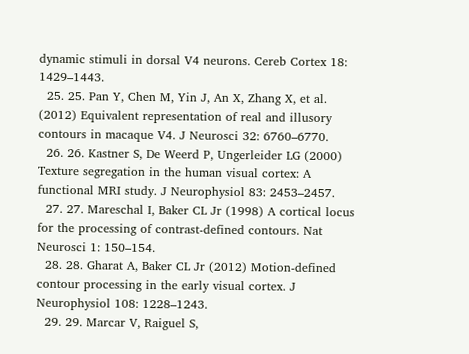dynamic stimuli in dorsal V4 neurons. Cereb Cortex 18: 1429–1443.
  25. 25. Pan Y, Chen M, Yin J, An X, Zhang X, et al. (2012) Equivalent representation of real and illusory contours in macaque V4. J Neurosci 32: 6760–6770.
  26. 26. Kastner S, De Weerd P, Ungerleider LG (2000) Texture segregation in the human visual cortex: A functional MRI study. J Neurophysiol 83: 2453–2457.
  27. 27. Mareschal I, Baker CL Jr (1998) A cortical locus for the processing of contrast-defined contours. Nat Neurosci 1: 150–154.
  28. 28. Gharat A, Baker CL Jr (2012) Motion-defined contour processing in the early visual cortex. J Neurophysiol 108: 1228–1243.
  29. 29. Marcar V, Raiguel S,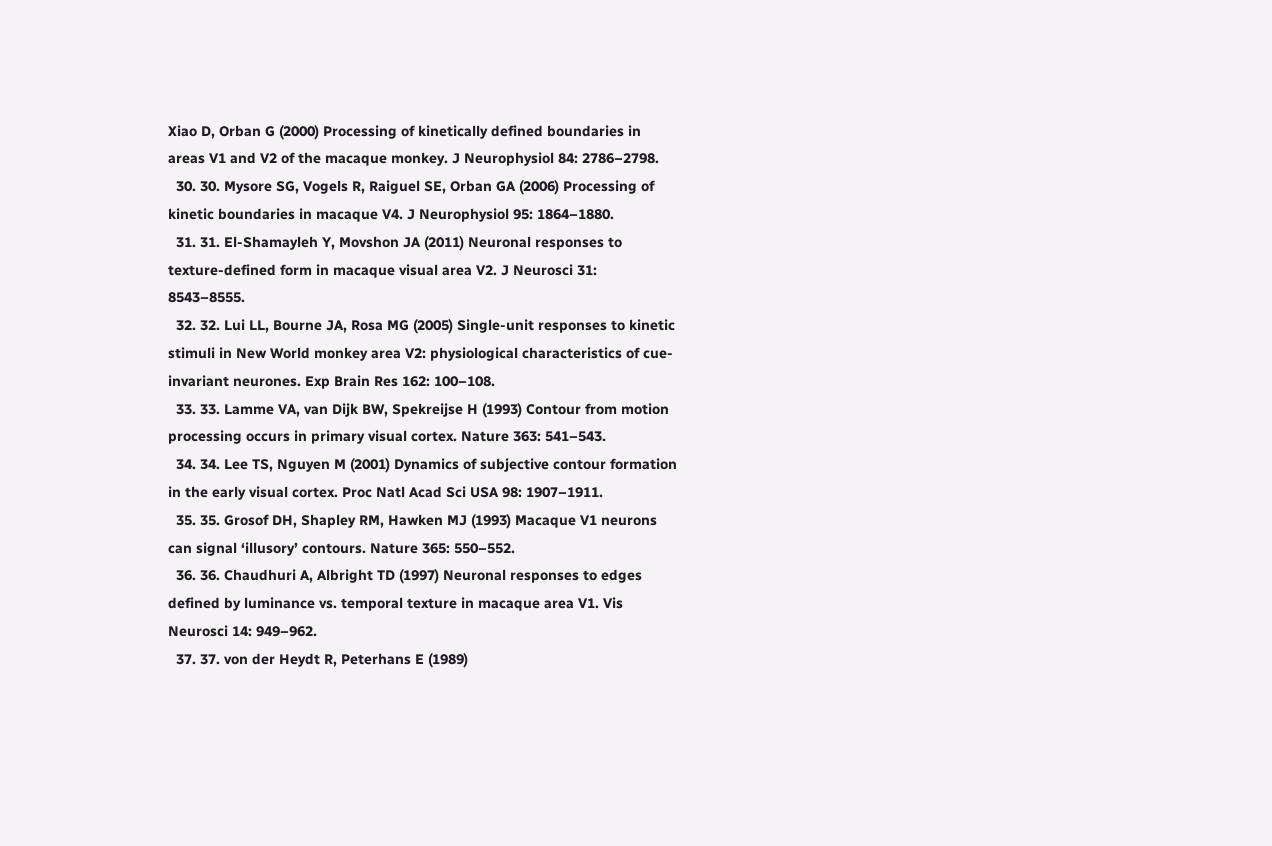Xiao D, Orban G (2000) Processing of kinetically defined boundaries in areas V1 and V2 of the macaque monkey. J Neurophysiol 84: 2786–2798.
  30. 30. Mysore SG, Vogels R, Raiguel SE, Orban GA (2006) Processing of kinetic boundaries in macaque V4. J Neurophysiol 95: 1864–1880.
  31. 31. El-Shamayleh Y, Movshon JA (2011) Neuronal responses to texture-defined form in macaque visual area V2. J Neurosci 31: 8543–8555.
  32. 32. Lui LL, Bourne JA, Rosa MG (2005) Single-unit responses to kinetic stimuli in New World monkey area V2: physiological characteristics of cue-invariant neurones. Exp Brain Res 162: 100–108.
  33. 33. Lamme VA, van Dijk BW, Spekreijse H (1993) Contour from motion processing occurs in primary visual cortex. Nature 363: 541–543.
  34. 34. Lee TS, Nguyen M (2001) Dynamics of subjective contour formation in the early visual cortex. Proc Natl Acad Sci USA 98: 1907–1911.
  35. 35. Grosof DH, Shapley RM, Hawken MJ (1993) Macaque V1 neurons can signal ‘illusory’ contours. Nature 365: 550–552.
  36. 36. Chaudhuri A, Albright TD (1997) Neuronal responses to edges defined by luminance vs. temporal texture in macaque area V1. Vis Neurosci 14: 949–962.
  37. 37. von der Heydt R, Peterhans E (1989)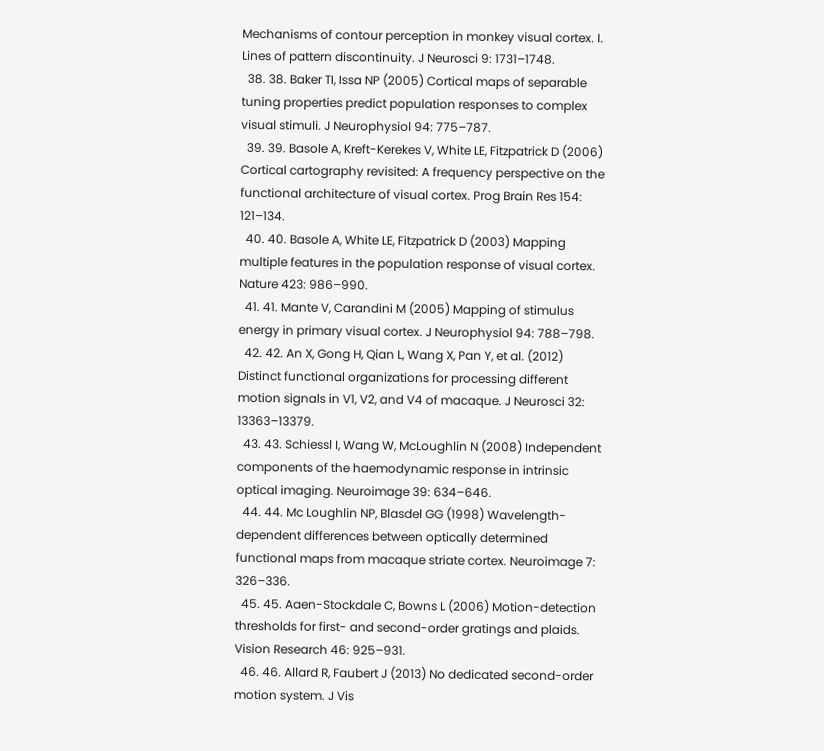Mechanisms of contour perception in monkey visual cortex. I. Lines of pattern discontinuity. J Neurosci 9: 1731–1748.
  38. 38. Baker TI, Issa NP (2005) Cortical maps of separable tuning properties predict population responses to complex visual stimuli. J Neurophysiol 94: 775–787.
  39. 39. Basole A, Kreft-Kerekes V, White LE, Fitzpatrick D (2006) Cortical cartography revisited: A frequency perspective on the functional architecture of visual cortex. Prog Brain Res 154: 121–134.
  40. 40. Basole A, White LE, Fitzpatrick D (2003) Mapping multiple features in the population response of visual cortex. Nature 423: 986–990.
  41. 41. Mante V, Carandini M (2005) Mapping of stimulus energy in primary visual cortex. J Neurophysiol 94: 788–798.
  42. 42. An X, Gong H, Qian L, Wang X, Pan Y, et al. (2012) Distinct functional organizations for processing different motion signals in V1, V2, and V4 of macaque. J Neurosci 32: 13363–13379.
  43. 43. Schiessl I, Wang W, McLoughlin N (2008) Independent components of the haemodynamic response in intrinsic optical imaging. Neuroimage 39: 634–646.
  44. 44. Mc Loughlin NP, Blasdel GG (1998) Wavelength-dependent differences between optically determined functional maps from macaque striate cortex. Neuroimage 7: 326–336.
  45. 45. Aaen-Stockdale C, Bowns L (2006) Motion-detection thresholds for first- and second-order gratings and plaids. Vision Research 46: 925–931.
  46. 46. Allard R, Faubert J (2013) No dedicated second-order motion system. J Vis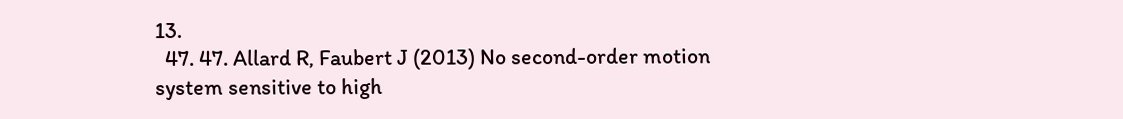13.
  47. 47. Allard R, Faubert J (2013) No second-order motion system sensitive to high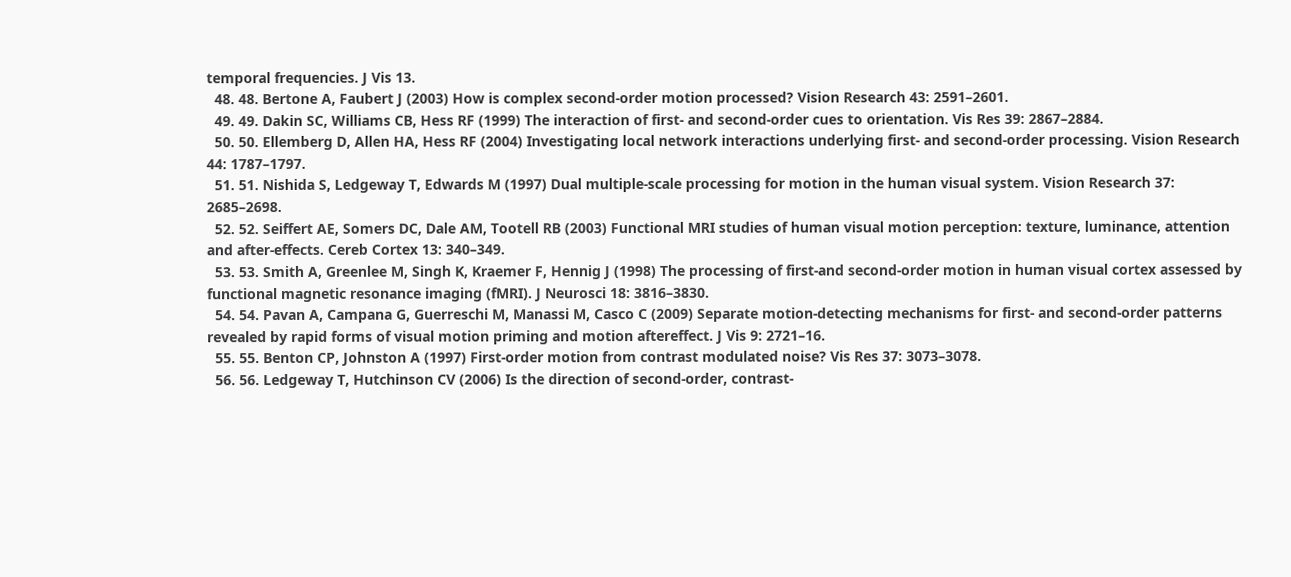temporal frequencies. J Vis 13.
  48. 48. Bertone A, Faubert J (2003) How is complex second-order motion processed? Vision Research 43: 2591–2601.
  49. 49. Dakin SC, Williams CB, Hess RF (1999) The interaction of first- and second-order cues to orientation. Vis Res 39: 2867–2884.
  50. 50. Ellemberg D, Allen HA, Hess RF (2004) Investigating local network interactions underlying first- and second-order processing. Vision Research 44: 1787–1797.
  51. 51. Nishida S, Ledgeway T, Edwards M (1997) Dual multiple-scale processing for motion in the human visual system. Vision Research 37: 2685–2698.
  52. 52. Seiffert AE, Somers DC, Dale AM, Tootell RB (2003) Functional MRI studies of human visual motion perception: texture, luminance, attention and after-effects. Cereb Cortex 13: 340–349.
  53. 53. Smith A, Greenlee M, Singh K, Kraemer F, Hennig J (1998) The processing of first-and second-order motion in human visual cortex assessed by functional magnetic resonance imaging (fMRI). J Neurosci 18: 3816–3830.
  54. 54. Pavan A, Campana G, Guerreschi M, Manassi M, Casco C (2009) Separate motion-detecting mechanisms for first- and second-order patterns revealed by rapid forms of visual motion priming and motion aftereffect. J Vis 9: 2721–16.
  55. 55. Benton CP, Johnston A (1997) First-order motion from contrast modulated noise? Vis Res 37: 3073–3078.
  56. 56. Ledgeway T, Hutchinson CV (2006) Is the direction of second-order, contrast-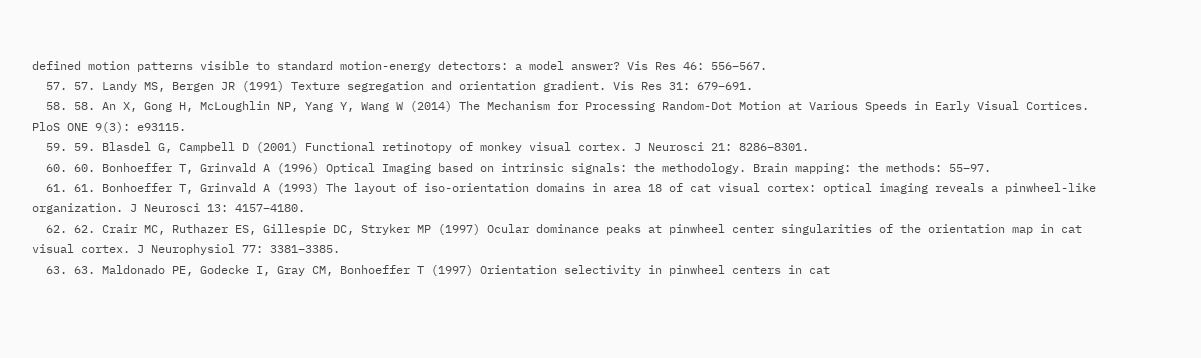defined motion patterns visible to standard motion-energy detectors: a model answer? Vis Res 46: 556–567.
  57. 57. Landy MS, Bergen JR (1991) Texture segregation and orientation gradient. Vis Res 31: 679–691.
  58. 58. An X, Gong H, McLoughlin NP, Yang Y, Wang W (2014) The Mechanism for Processing Random-Dot Motion at Various Speeds in Early Visual Cortices. PloS ONE 9(3): e93115.
  59. 59. Blasdel G, Campbell D (2001) Functional retinotopy of monkey visual cortex. J Neurosci 21: 8286–8301.
  60. 60. Bonhoeffer T, Grinvald A (1996) Optical Imaging based on intrinsic signals: the methodology. Brain mapping: the methods: 55–97.
  61. 61. Bonhoeffer T, Grinvald A (1993) The layout of iso-orientation domains in area 18 of cat visual cortex: optical imaging reveals a pinwheel-like organization. J Neurosci 13: 4157–4180.
  62. 62. Crair MC, Ruthazer ES, Gillespie DC, Stryker MP (1997) Ocular dominance peaks at pinwheel center singularities of the orientation map in cat visual cortex. J Neurophysiol 77: 3381–3385.
  63. 63. Maldonado PE, Godecke I, Gray CM, Bonhoeffer T (1997) Orientation selectivity in pinwheel centers in cat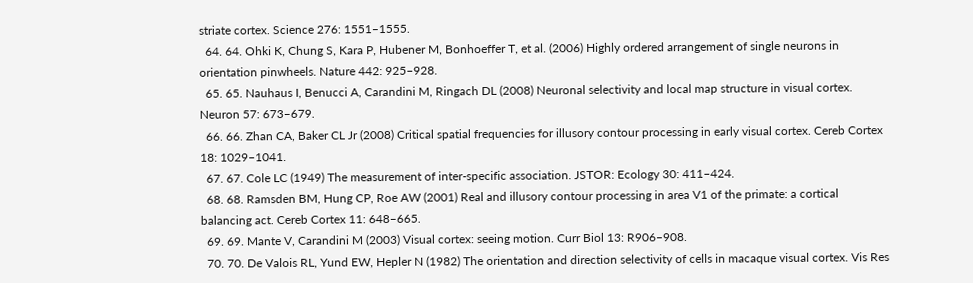striate cortex. Science 276: 1551–1555.
  64. 64. Ohki K, Chung S, Kara P, Hubener M, Bonhoeffer T, et al. (2006) Highly ordered arrangement of single neurons in orientation pinwheels. Nature 442: 925–928.
  65. 65. Nauhaus I, Benucci A, Carandini M, Ringach DL (2008) Neuronal selectivity and local map structure in visual cortex. Neuron 57: 673–679.
  66. 66. Zhan CA, Baker CL Jr (2008) Critical spatial frequencies for illusory contour processing in early visual cortex. Cereb Cortex 18: 1029–1041.
  67. 67. Cole LC (1949) The measurement of inter-specific association. JSTOR: Ecology 30: 411–424.
  68. 68. Ramsden BM, Hung CP, Roe AW (2001) Real and illusory contour processing in area V1 of the primate: a cortical balancing act. Cereb Cortex 11: 648–665.
  69. 69. Mante V, Carandini M (2003) Visual cortex: seeing motion. Curr Biol 13: R906–908.
  70. 70. De Valois RL, Yund EW, Hepler N (1982) The orientation and direction selectivity of cells in macaque visual cortex. Vis Res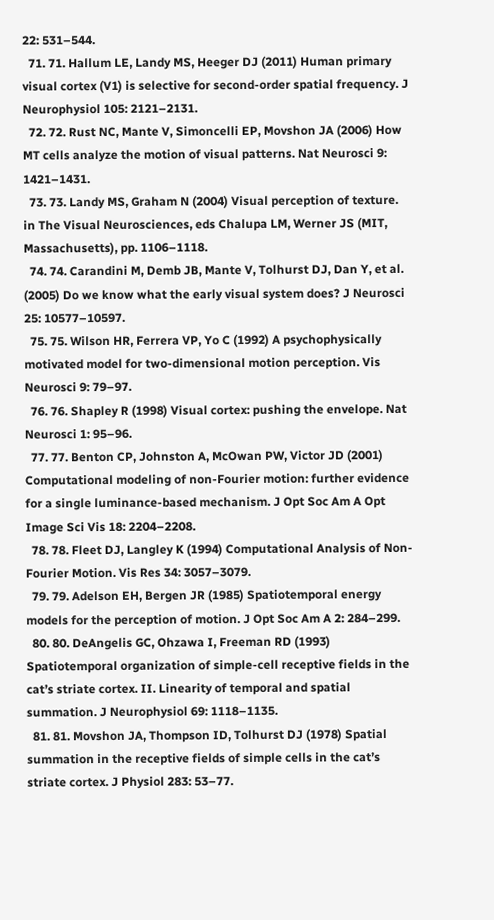22: 531–544.
  71. 71. Hallum LE, Landy MS, Heeger DJ (2011) Human primary visual cortex (V1) is selective for second-order spatial frequency. J Neurophysiol 105: 2121–2131.
  72. 72. Rust NC, Mante V, Simoncelli EP, Movshon JA (2006) How MT cells analyze the motion of visual patterns. Nat Neurosci 9: 1421–1431.
  73. 73. Landy MS, Graham N (2004) Visual perception of texture. in The Visual Neurosciences, eds Chalupa LM, Werner JS (MIT, Massachusetts), pp. 1106–1118.
  74. 74. Carandini M, Demb JB, Mante V, Tolhurst DJ, Dan Y, et al. (2005) Do we know what the early visual system does? J Neurosci 25: 10577–10597.
  75. 75. Wilson HR, Ferrera VP, Yo C (1992) A psychophysically motivated model for two-dimensional motion perception. Vis Neurosci 9: 79–97.
  76. 76. Shapley R (1998) Visual cortex: pushing the envelope. Nat Neurosci 1: 95–96.
  77. 77. Benton CP, Johnston A, McOwan PW, Victor JD (2001) Computational modeling of non-Fourier motion: further evidence for a single luminance-based mechanism. J Opt Soc Am A Opt Image Sci Vis 18: 2204–2208.
  78. 78. Fleet DJ, Langley K (1994) Computational Analysis of Non-Fourier Motion. Vis Res 34: 3057–3079.
  79. 79. Adelson EH, Bergen JR (1985) Spatiotemporal energy models for the perception of motion. J Opt Soc Am A 2: 284–299.
  80. 80. DeAngelis GC, Ohzawa I, Freeman RD (1993) Spatiotemporal organization of simple-cell receptive fields in the cat’s striate cortex. II. Linearity of temporal and spatial summation. J Neurophysiol 69: 1118–1135.
  81. 81. Movshon JA, Thompson ID, Tolhurst DJ (1978) Spatial summation in the receptive fields of simple cells in the cat’s striate cortex. J Physiol 283: 53–77.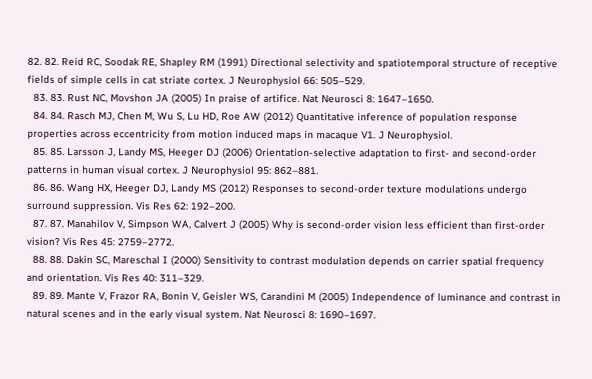82. 82. Reid RC, Soodak RE, Shapley RM (1991) Directional selectivity and spatiotemporal structure of receptive fields of simple cells in cat striate cortex. J Neurophysiol 66: 505–529.
  83. 83. Rust NC, Movshon JA (2005) In praise of artifice. Nat Neurosci 8: 1647–1650.
  84. 84. Rasch MJ, Chen M, Wu S, Lu HD, Roe AW (2012) Quantitative inference of population response properties across eccentricity from motion induced maps in macaque V1. J Neurophysiol.
  85. 85. Larsson J, Landy MS, Heeger DJ (2006) Orientation-selective adaptation to first- and second-order patterns in human visual cortex. J Neurophysiol 95: 862–881.
  86. 86. Wang HX, Heeger DJ, Landy MS (2012) Responses to second-order texture modulations undergo surround suppression. Vis Res 62: 192–200.
  87. 87. Manahilov V, Simpson WA, Calvert J (2005) Why is second-order vision less efficient than first-order vision? Vis Res 45: 2759–2772.
  88. 88. Dakin SC, Mareschal I (2000) Sensitivity to contrast modulation depends on carrier spatial frequency and orientation. Vis Res 40: 311–329.
  89. 89. Mante V, Frazor RA, Bonin V, Geisler WS, Carandini M (2005) Independence of luminance and contrast in natural scenes and in the early visual system. Nat Neurosci 8: 1690–1697.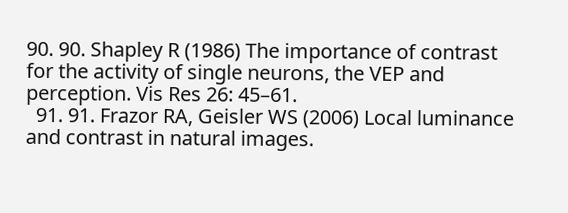90. 90. Shapley R (1986) The importance of contrast for the activity of single neurons, the VEP and perception. Vis Res 26: 45–61.
  91. 91. Frazor RA, Geisler WS (2006) Local luminance and contrast in natural images.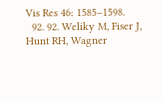Vis Res 46: 1585–1598.
  92. 92. Weliky M, Fiser J, Hunt RH, Wagner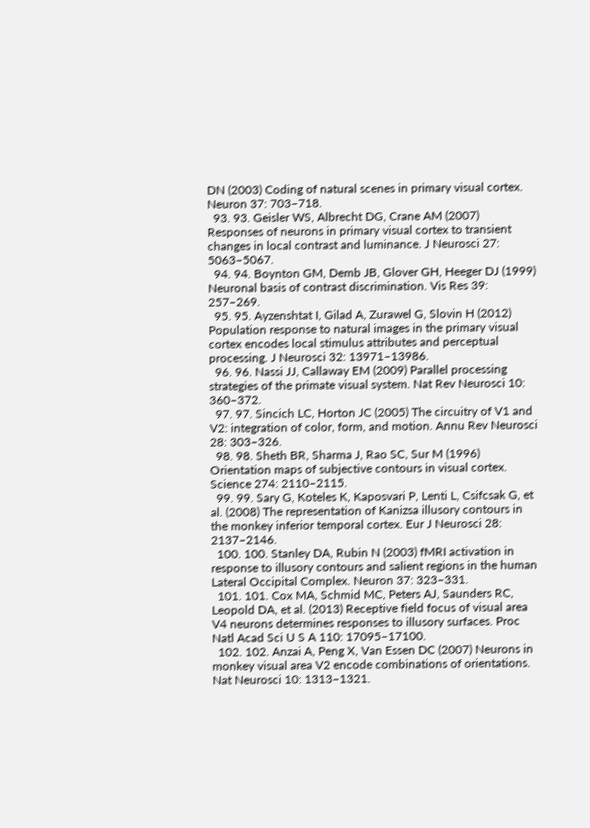DN (2003) Coding of natural scenes in primary visual cortex. Neuron 37: 703–718.
  93. 93. Geisler WS, Albrecht DG, Crane AM (2007) Responses of neurons in primary visual cortex to transient changes in local contrast and luminance. J Neurosci 27: 5063–5067.
  94. 94. Boynton GM, Demb JB, Glover GH, Heeger DJ (1999) Neuronal basis of contrast discrimination. Vis Res 39: 257–269.
  95. 95. Ayzenshtat I, Gilad A, Zurawel G, Slovin H (2012) Population response to natural images in the primary visual cortex encodes local stimulus attributes and perceptual processing. J Neurosci 32: 13971–13986.
  96. 96. Nassi JJ, Callaway EM (2009) Parallel processing strategies of the primate visual system. Nat Rev Neurosci 10: 360–372.
  97. 97. Sincich LC, Horton JC (2005) The circuitry of V1 and V2: integration of color, form, and motion. Annu Rev Neurosci 28: 303–326.
  98. 98. Sheth BR, Sharma J, Rao SC, Sur M (1996) Orientation maps of subjective contours in visual cortex. Science 274: 2110–2115.
  99. 99. Sary G, Koteles K, Kaposvari P, Lenti L, Csifcsak G, et al. (2008) The representation of Kanizsa illusory contours in the monkey inferior temporal cortex. Eur J Neurosci 28: 2137–2146.
  100. 100. Stanley DA, Rubin N (2003) fMRI activation in response to illusory contours and salient regions in the human Lateral Occipital Complex. Neuron 37: 323–331.
  101. 101. Cox MA, Schmid MC, Peters AJ, Saunders RC, Leopold DA, et al. (2013) Receptive field focus of visual area V4 neurons determines responses to illusory surfaces. Proc Natl Acad Sci U S A 110: 17095–17100.
  102. 102. Anzai A, Peng X, Van Essen DC (2007) Neurons in monkey visual area V2 encode combinations of orientations. Nat Neurosci 10: 1313–1321.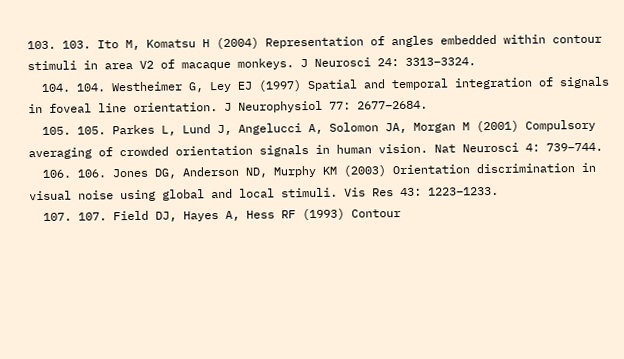103. 103. Ito M, Komatsu H (2004) Representation of angles embedded within contour stimuli in area V2 of macaque monkeys. J Neurosci 24: 3313–3324.
  104. 104. Westheimer G, Ley EJ (1997) Spatial and temporal integration of signals in foveal line orientation. J Neurophysiol 77: 2677–2684.
  105. 105. Parkes L, Lund J, Angelucci A, Solomon JA, Morgan M (2001) Compulsory averaging of crowded orientation signals in human vision. Nat Neurosci 4: 739–744.
  106. 106. Jones DG, Anderson ND, Murphy KM (2003) Orientation discrimination in visual noise using global and local stimuli. Vis Res 43: 1223–1233.
  107. 107. Field DJ, Hayes A, Hess RF (1993) Contour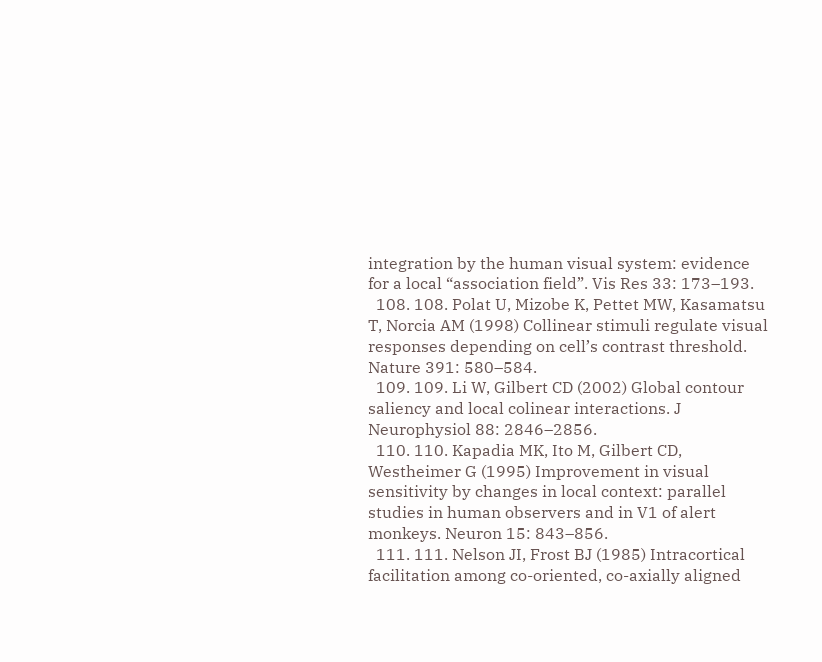integration by the human visual system: evidence for a local “association field”. Vis Res 33: 173–193.
  108. 108. Polat U, Mizobe K, Pettet MW, Kasamatsu T, Norcia AM (1998) Collinear stimuli regulate visual responses depending on cell’s contrast threshold. Nature 391: 580–584.
  109. 109. Li W, Gilbert CD (2002) Global contour saliency and local colinear interactions. J Neurophysiol 88: 2846–2856.
  110. 110. Kapadia MK, Ito M, Gilbert CD, Westheimer G (1995) Improvement in visual sensitivity by changes in local context: parallel studies in human observers and in V1 of alert monkeys. Neuron 15: 843–856.
  111. 111. Nelson JI, Frost BJ (1985) Intracortical facilitation among co-oriented, co-axially aligned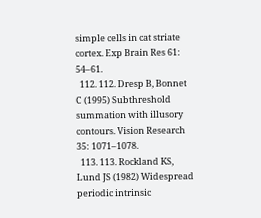simple cells in cat striate cortex. Exp Brain Res 61: 54–61.
  112. 112. Dresp B, Bonnet C (1995) Subthreshold summation with illusory contours. Vision Research 35: 1071–1078.
  113. 113. Rockland KS, Lund JS (1982) Widespread periodic intrinsic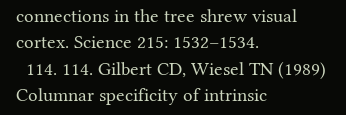connections in the tree shrew visual cortex. Science 215: 1532–1534.
  114. 114. Gilbert CD, Wiesel TN (1989) Columnar specificity of intrinsic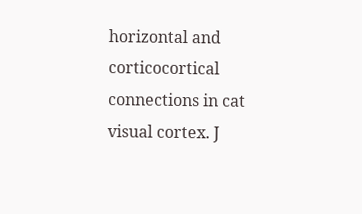horizontal and corticocortical connections in cat visual cortex. J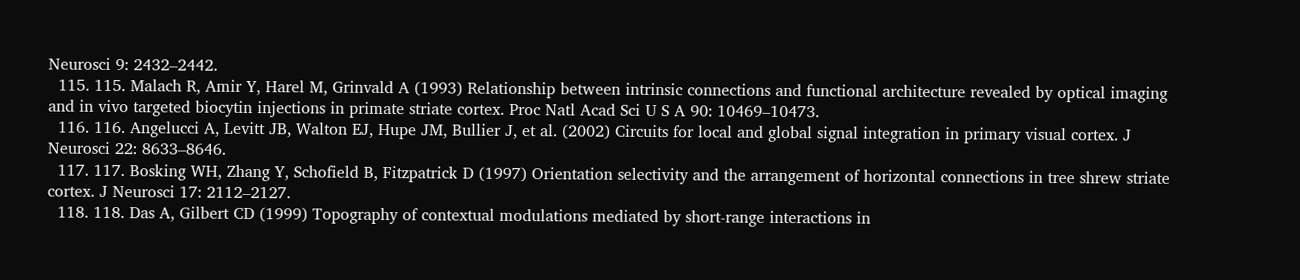Neurosci 9: 2432–2442.
  115. 115. Malach R, Amir Y, Harel M, Grinvald A (1993) Relationship between intrinsic connections and functional architecture revealed by optical imaging and in vivo targeted biocytin injections in primate striate cortex. Proc Natl Acad Sci U S A 90: 10469–10473.
  116. 116. Angelucci A, Levitt JB, Walton EJ, Hupe JM, Bullier J, et al. (2002) Circuits for local and global signal integration in primary visual cortex. J Neurosci 22: 8633–8646.
  117. 117. Bosking WH, Zhang Y, Schofield B, Fitzpatrick D (1997) Orientation selectivity and the arrangement of horizontal connections in tree shrew striate cortex. J Neurosci 17: 2112–2127.
  118. 118. Das A, Gilbert CD (1999) Topography of contextual modulations mediated by short-range interactions in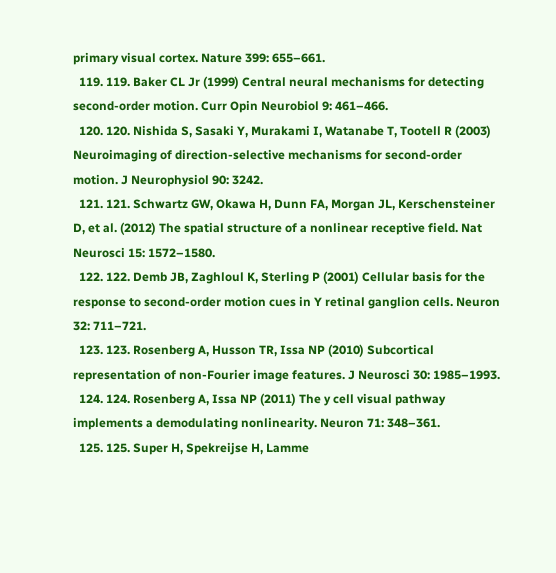primary visual cortex. Nature 399: 655–661.
  119. 119. Baker CL Jr (1999) Central neural mechanisms for detecting second-order motion. Curr Opin Neurobiol 9: 461–466.
  120. 120. Nishida S, Sasaki Y, Murakami I, Watanabe T, Tootell R (2003) Neuroimaging of direction-selective mechanisms for second-order motion. J Neurophysiol 90: 3242.
  121. 121. Schwartz GW, Okawa H, Dunn FA, Morgan JL, Kerschensteiner D, et al. (2012) The spatial structure of a nonlinear receptive field. Nat Neurosci 15: 1572–1580.
  122. 122. Demb JB, Zaghloul K, Sterling P (2001) Cellular basis for the response to second-order motion cues in Y retinal ganglion cells. Neuron 32: 711–721.
  123. 123. Rosenberg A, Husson TR, Issa NP (2010) Subcortical representation of non-Fourier image features. J Neurosci 30: 1985–1993.
  124. 124. Rosenberg A, Issa NP (2011) The y cell visual pathway implements a demodulating nonlinearity. Neuron 71: 348–361.
  125. 125. Super H, Spekreijse H, Lamme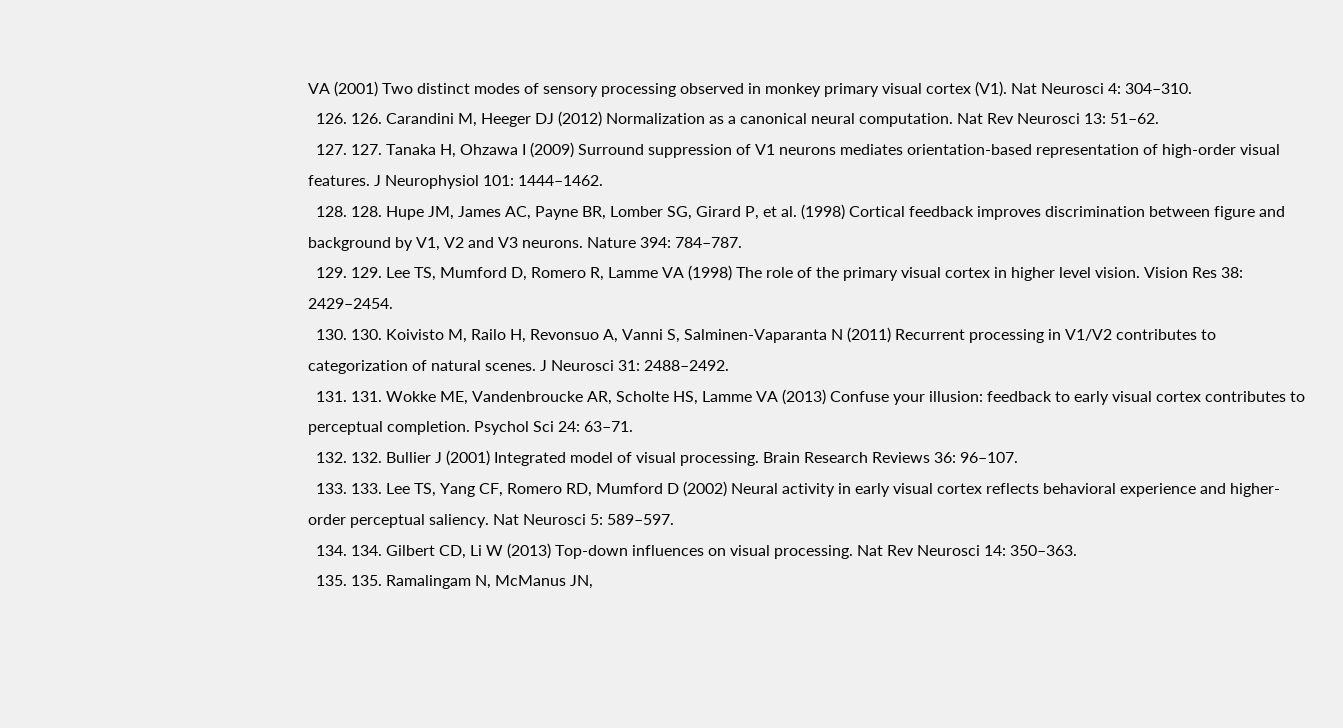VA (2001) Two distinct modes of sensory processing observed in monkey primary visual cortex (V1). Nat Neurosci 4: 304–310.
  126. 126. Carandini M, Heeger DJ (2012) Normalization as a canonical neural computation. Nat Rev Neurosci 13: 51–62.
  127. 127. Tanaka H, Ohzawa I (2009) Surround suppression of V1 neurons mediates orientation-based representation of high-order visual features. J Neurophysiol 101: 1444–1462.
  128. 128. Hupe JM, James AC, Payne BR, Lomber SG, Girard P, et al. (1998) Cortical feedback improves discrimination between figure and background by V1, V2 and V3 neurons. Nature 394: 784–787.
  129. 129. Lee TS, Mumford D, Romero R, Lamme VA (1998) The role of the primary visual cortex in higher level vision. Vision Res 38: 2429–2454.
  130. 130. Koivisto M, Railo H, Revonsuo A, Vanni S, Salminen-Vaparanta N (2011) Recurrent processing in V1/V2 contributes to categorization of natural scenes. J Neurosci 31: 2488–2492.
  131. 131. Wokke ME, Vandenbroucke AR, Scholte HS, Lamme VA (2013) Confuse your illusion: feedback to early visual cortex contributes to perceptual completion. Psychol Sci 24: 63–71.
  132. 132. Bullier J (2001) Integrated model of visual processing. Brain Research Reviews 36: 96–107.
  133. 133. Lee TS, Yang CF, Romero RD, Mumford D (2002) Neural activity in early visual cortex reflects behavioral experience and higher-order perceptual saliency. Nat Neurosci 5: 589–597.
  134. 134. Gilbert CD, Li W (2013) Top-down influences on visual processing. Nat Rev Neurosci 14: 350–363.
  135. 135. Ramalingam N, McManus JN,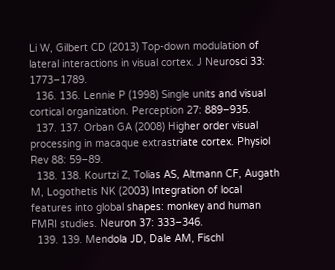Li W, Gilbert CD (2013) Top-down modulation of lateral interactions in visual cortex. J Neurosci 33: 1773–1789.
  136. 136. Lennie P (1998) Single units and visual cortical organization. Perception 27: 889–935.
  137. 137. Orban GA (2008) Higher order visual processing in macaque extrastriate cortex. Physiol Rev 88: 59–89.
  138. 138. Kourtzi Z, Tolias AS, Altmann CF, Augath M, Logothetis NK (2003) Integration of local features into global shapes: monkey and human FMRI studies. Neuron 37: 333–346.
  139. 139. Mendola JD, Dale AM, Fischl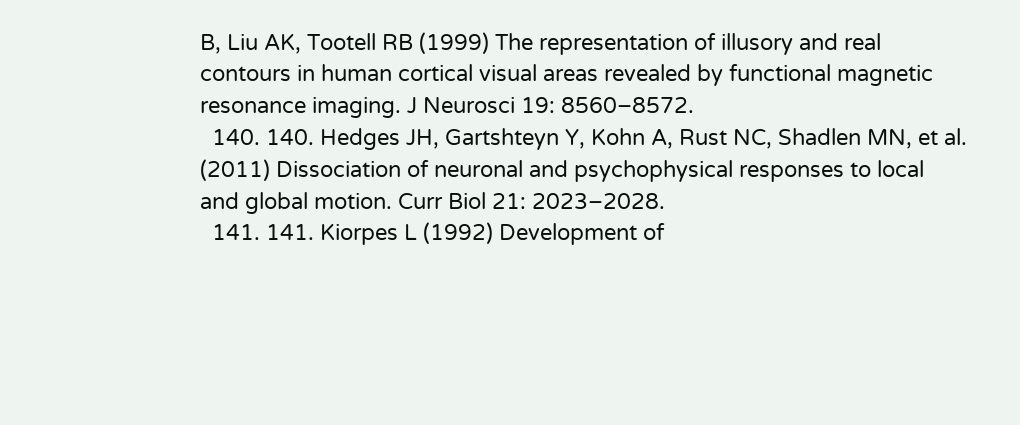B, Liu AK, Tootell RB (1999) The representation of illusory and real contours in human cortical visual areas revealed by functional magnetic resonance imaging. J Neurosci 19: 8560–8572.
  140. 140. Hedges JH, Gartshteyn Y, Kohn A, Rust NC, Shadlen MN, et al. (2011) Dissociation of neuronal and psychophysical responses to local and global motion. Curr Biol 21: 2023–2028.
  141. 141. Kiorpes L (1992) Development of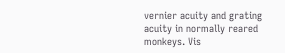vernier acuity and grating acuity in normally reared monkeys. Vis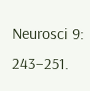Neurosci 9: 243–251.